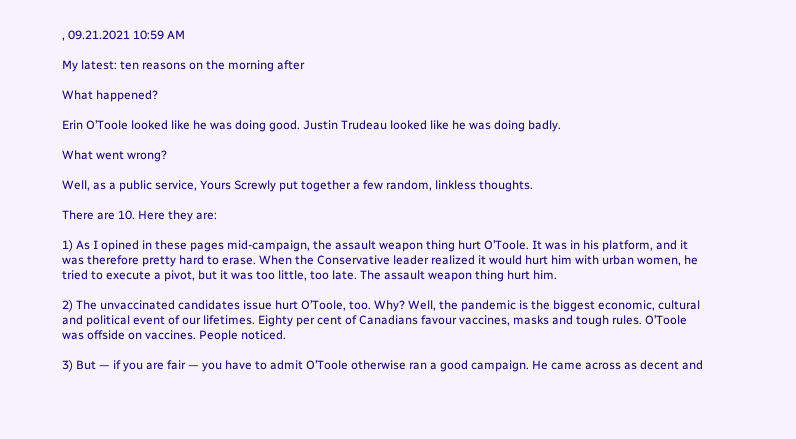, 09.21.2021 10:59 AM

My latest: ten reasons on the morning after

What happened?

Erin O’Toole looked like he was doing good. Justin Trudeau looked like he was doing badly.

What went wrong?

Well, as a public service, Yours Screwly put together a few random, linkless thoughts.

There are 10. Here they are:

1) As I opined in these pages mid-campaign, the assault weapon thing hurt O’Toole. It was in his platform, and it was therefore pretty hard to erase. When the Conservative leader realized it would hurt him with urban women, he tried to execute a pivot, but it was too little, too late. The assault weapon thing hurt him.

2) The unvaccinated candidates issue hurt O’Toole, too. Why? Well, the pandemic is the biggest economic, cultural and political event of our lifetimes. Eighty per cent of Canadians favour vaccines, masks and tough rules. O’Toole was offside on vaccines. People noticed.

3) But — if you are fair — you have to admit O’Toole otherwise ran a good campaign. He came across as decent and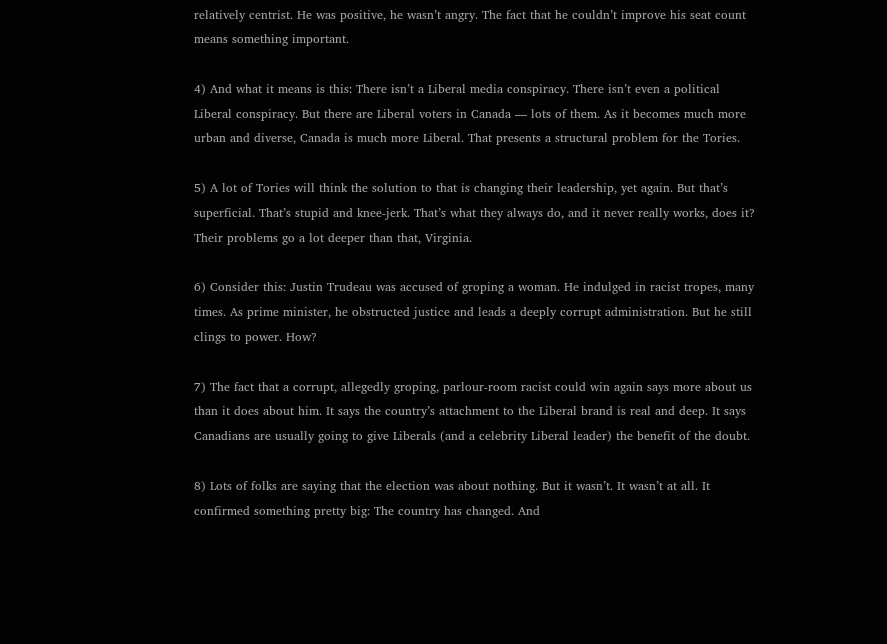relatively centrist. He was positive, he wasn’t angry. The fact that he couldn’t improve his seat count means something important.

4) And what it means is this: There isn’t a Liberal media conspiracy. There isn’t even a political Liberal conspiracy. But there are Liberal voters in Canada — lots of them. As it becomes much more urban and diverse, Canada is much more Liberal. That presents a structural problem for the Tories.

5) A lot of Tories will think the solution to that is changing their leadership, yet again. But that’s superficial. That’s stupid and knee-jerk. That’s what they always do, and it never really works, does it? Their problems go a lot deeper than that, Virginia.

6) Consider this: Justin Trudeau was accused of groping a woman. He indulged in racist tropes, many times. As prime minister, he obstructed justice and leads a deeply corrupt administration. But he still clings to power. How?

7) The fact that a corrupt, allegedly groping, parlour-room racist could win again says more about us than it does about him. It says the country’s attachment to the Liberal brand is real and deep. It says Canadians are usually going to give Liberals (and a celebrity Liberal leader) the benefit of the doubt.

8) Lots of folks are saying that the election was about nothing. But it wasn’t. It wasn’t at all. It confirmed something pretty big: The country has changed. And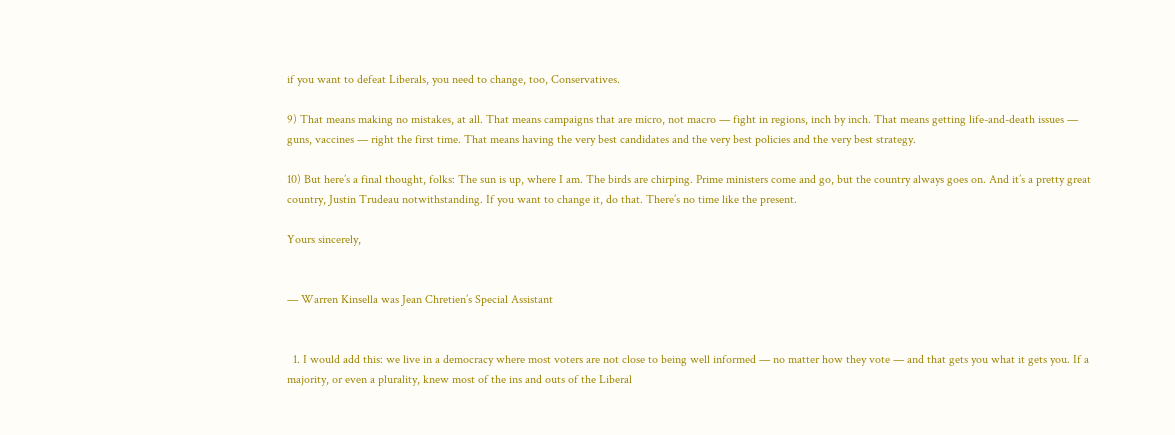if you want to defeat Liberals, you need to change, too, Conservatives.

9) That means making no mistakes, at all. That means campaigns that are micro, not macro — fight in regions, inch by inch. That means getting life-and-death issues — guns, vaccines — right the first time. That means having the very best candidates and the very best policies and the very best strategy.

10) But here’s a final thought, folks: The sun is up, where I am. The birds are chirping. Prime ministers come and go, but the country always goes on. And it’s a pretty great country, Justin Trudeau notwithstanding. If you want to change it, do that. There’s no time like the present.

Yours sincerely,


— Warren Kinsella was Jean Chretien’s Special Assistant


  1. I would add this: we live in a democracy where most voters are not close to being well informed — no matter how they vote — and that gets you what it gets you. If a majority, or even a plurality, knew most of the ins and outs of the Liberal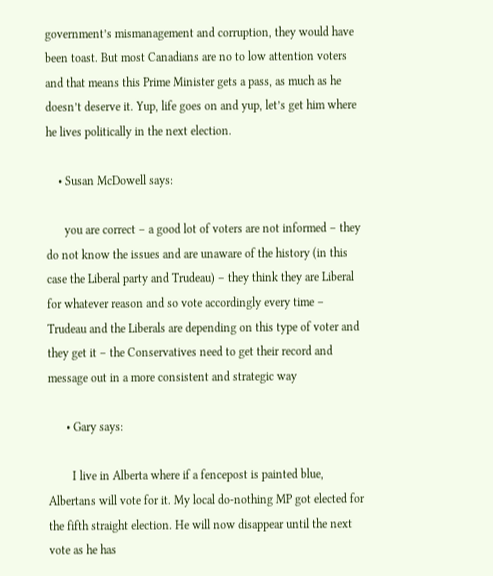government’s mismanagement and corruption, they would have been toast. But most Canadians are no to low attention voters and that means this Prime Minister gets a pass, as much as he doesn’t deserve it. Yup, life goes on and yup, let’s get him where he lives politically in the next election.

    • Susan McDowell says:

      you are correct – a good lot of voters are not informed – they do not know the issues and are unaware of the history (in this case the Liberal party and Trudeau) – they think they are Liberal for whatever reason and so vote accordingly every time – Trudeau and the Liberals are depending on this type of voter and they get it – the Conservatives need to get their record and message out in a more consistent and strategic way

      • Gary says:

        I live in Alberta where if a fencepost is painted blue, Albertans will vote for it. My local do-nothing MP got elected for the fifth straight election. He will now disappear until the next vote as he has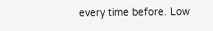every time before. Low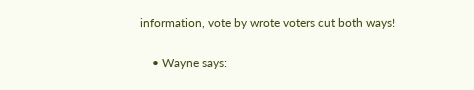information, vote by wrote voters cut both ways!

    • Wayne says: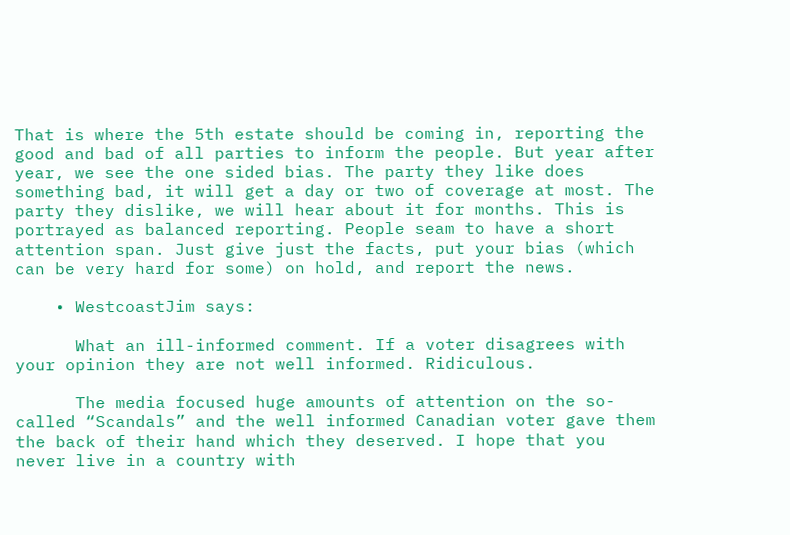That is where the 5th estate should be coming in, reporting the good and bad of all parties to inform the people. But year after year, we see the one sided bias. The party they like does something bad, it will get a day or two of coverage at most. The party they dislike, we will hear about it for months. This is portrayed as balanced reporting. People seam to have a short attention span. Just give just the facts, put your bias (which can be very hard for some) on hold, and report the news.

    • WestcoastJim says:

      What an ill-informed comment. If a voter disagrees with your opinion they are not well informed. Ridiculous.

      The media focused huge amounts of attention on the so-called “Scandals” and the well informed Canadian voter gave them the back of their hand which they deserved. I hope that you never live in a country with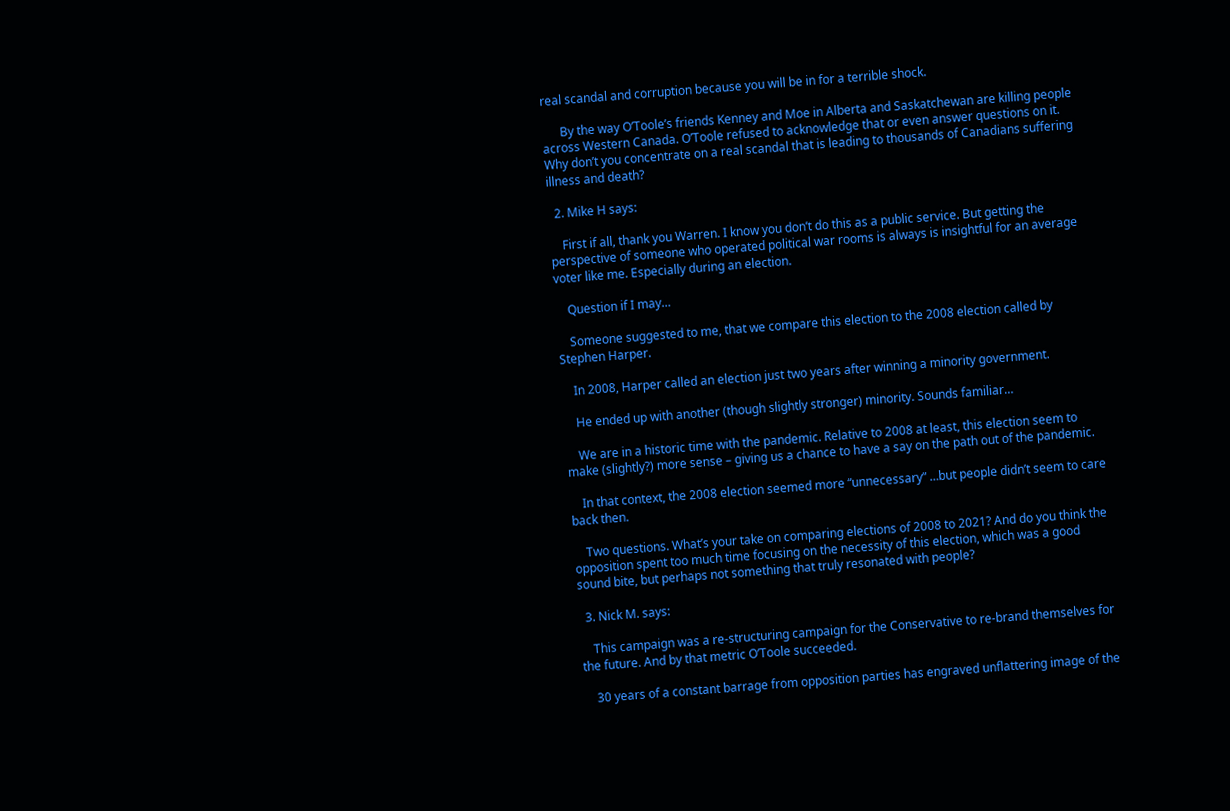real scandal and corruption because you will be in for a terrible shock.

      By the way O’Toole’s friends Kenney and Moe in Alberta and Saskatchewan are killing people across Western Canada. O’Toole refused to acknowledge that or even answer questions on it. Why don’t you concentrate on a real scandal that is leading to thousands of Canadians suffering illness and death?

  2. Mike H says:

    First if all, thank you Warren. I know you don’t do this as a public service. But getting the perspective of someone who operated political war rooms is always is insightful for an average voter like me. Especially during an election.

    Question if I may…

    Someone suggested to me, that we compare this election to the 2008 election called by Stephen Harper.

    In 2008, Harper called an election just two years after winning a minority government.

    He ended up with another (though slightly stronger) minority. Sounds familiar…

    We are in a historic time with the pandemic. Relative to 2008 at least, this election seem to make (slightly?) more sense – giving us a chance to have a say on the path out of the pandemic.

    In that context, the 2008 election seemed more “unnecessary” …but people didn’t seem to care back then.

    Two questions. What’s your take on comparing elections of 2008 to 2021? And do you think the opposition spent too much time focusing on the necessity of this election, which was a good sound bite, but perhaps not something that truly resonated with people?

  3. Nick M. says:

    This campaign was a re-structuring campaign for the Conservative to re-brand themselves for the future. And by that metric O’Toole succeeded.

    30 years of a constant barrage from opposition parties has engraved unflattering image of the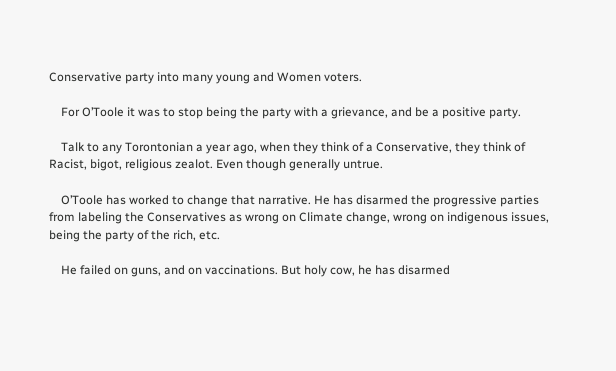Conservative party into many young and Women voters.

    For O’Toole it was to stop being the party with a grievance, and be a positive party.

    Talk to any Torontonian a year ago, when they think of a Conservative, they think of Racist, bigot, religious zealot. Even though generally untrue.

    O’Toole has worked to change that narrative. He has disarmed the progressive parties from labeling the Conservatives as wrong on Climate change, wrong on indigenous issues, being the party of the rich, etc.

    He failed on guns, and on vaccinations. But holy cow, he has disarmed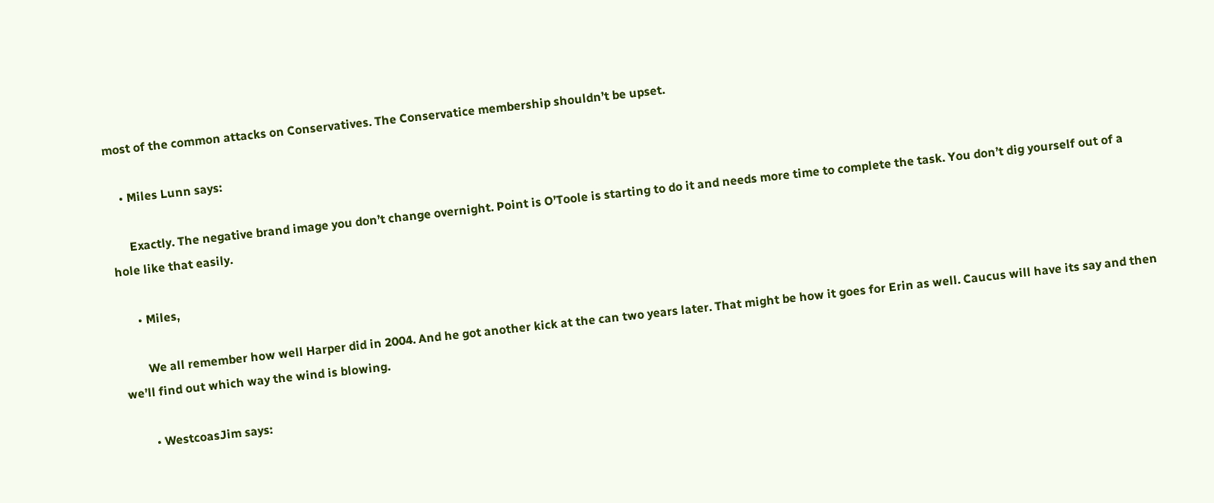most of the common attacks on Conservatives. The Conservatice membership shouldn’t be upset.

    • Miles Lunn says:

      Exactly. The negative brand image you don’t change overnight. Point is O’Toole is starting to do it and needs more time to complete the task. You don’t dig yourself out of a hole like that easily.

      • Miles,

        We all remember how well Harper did in 2004. And he got another kick at the can two years later. That might be how it goes for Erin as well. Caucus will have its say and then we’ll find out which way the wind is blowing.

        • WestcoasJim says: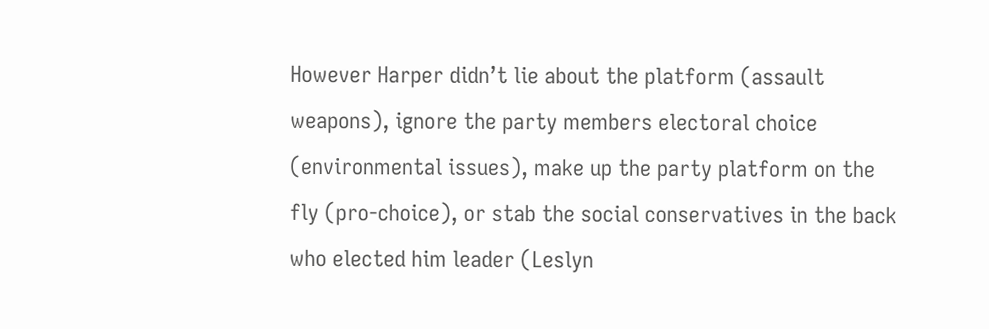However Harper didn’t lie about the platform (assault weapons), ignore the party members electoral choice (environmental issues), make up the party platform on the fly (pro-choice), or stab the social conservatives in the back who elected him leader (Leslyn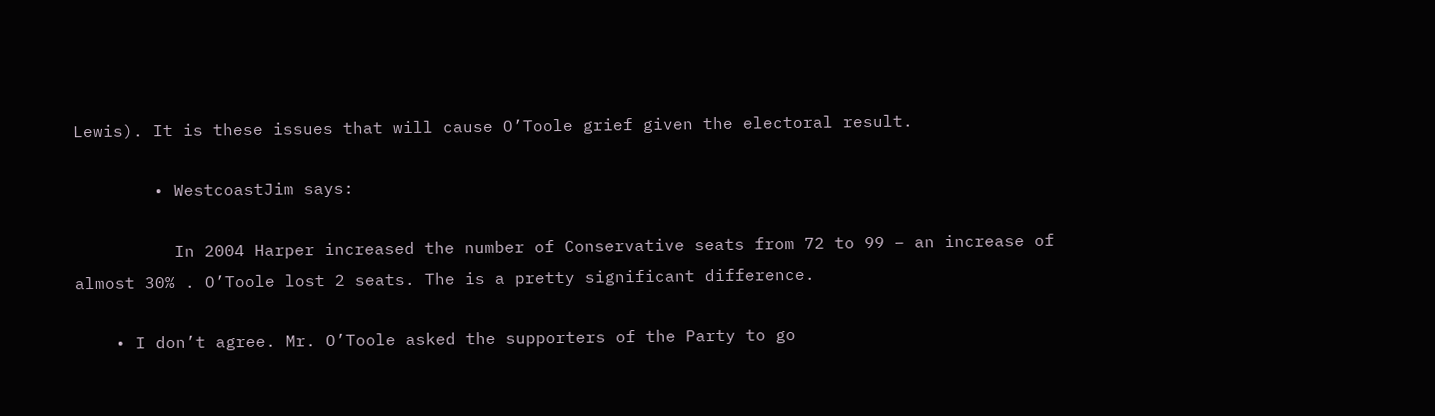Lewis). It is these issues that will cause O’Toole grief given the electoral result.

        • WestcoastJim says:

          In 2004 Harper increased the number of Conservative seats from 72 to 99 – an increase of almost 30% . O’Toole lost 2 seats. The is a pretty significant difference.

    • I don’t agree. Mr. O’Toole asked the supporters of the Party to go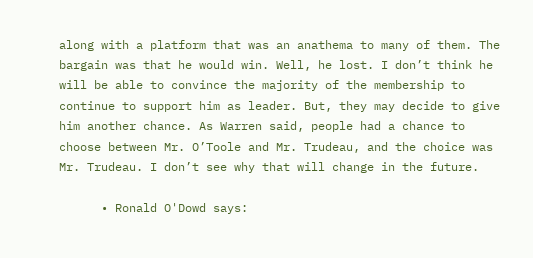along with a platform that was an anathema to many of them. The bargain was that he would win. Well, he lost. I don’t think he will be able to convince the majority of the membership to continue to support him as leader. But, they may decide to give him another chance. As Warren said, people had a chance to choose between Mr. O’Toole and Mr. Trudeau, and the choice was Mr. Trudeau. I don’t see why that will change in the future.

      • Ronald O'Dowd says: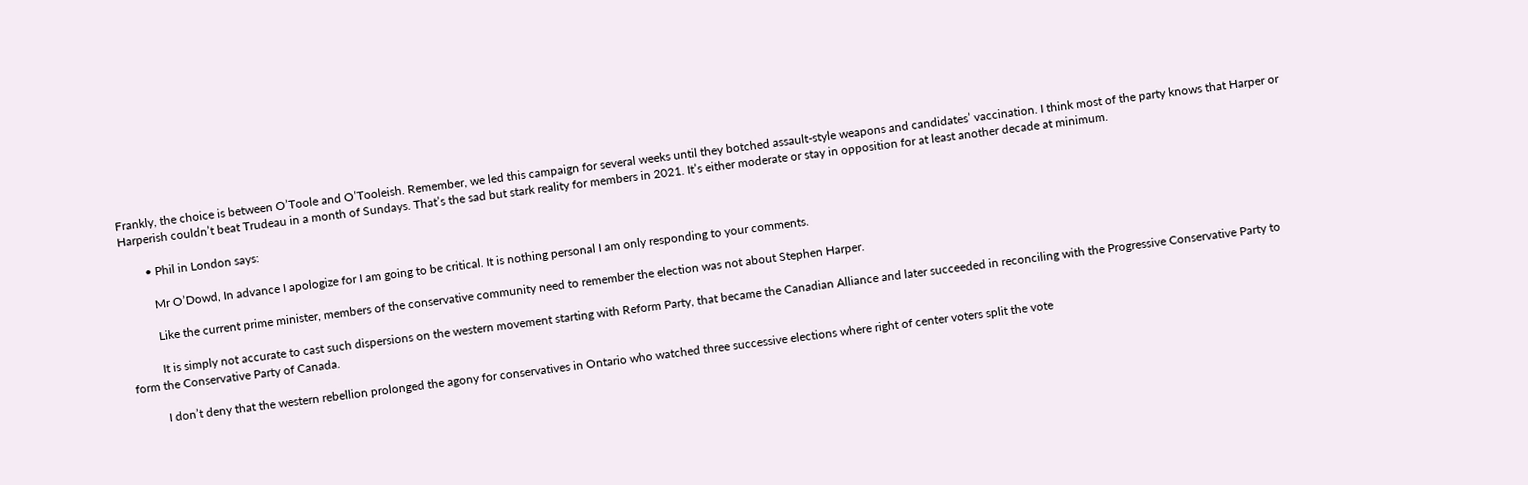Frankly, the choice is between O’Toole and O’Tooleish. Remember, we led this campaign for several weeks until they botched assault-style weapons and candidates’ vaccination. I think most of the party knows that Harper or Harperish couldn’t beat Trudeau in a month of Sundays. That’s the sad but stark reality for members in 2021. It’s either moderate or stay in opposition for at least another decade at minimum.

        • Phil in London says:

          Mr O’Dowd, In advance I apologize for I am going to be critical. It is nothing personal I am only responding to your comments.

          Like the current prime minister, members of the conservative community need to remember the election was not about Stephen Harper.

          It is simply not accurate to cast such dispersions on the western movement starting with Reform Party, that became the Canadian Alliance and later succeeded in reconciling with the Progressive Conservative Party to form the Conservative Party of Canada.

          I don’t deny that the western rebellion prolonged the agony for conservatives in Ontario who watched three successive elections where right of center voters split the vote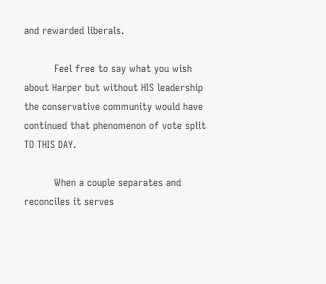and rewarded liberals.

          Feel free to say what you wish about Harper but without HIS leadership the conservative community would have continued that phenomenon of vote split TO THIS DAY.

          When a couple separates and reconciles it serves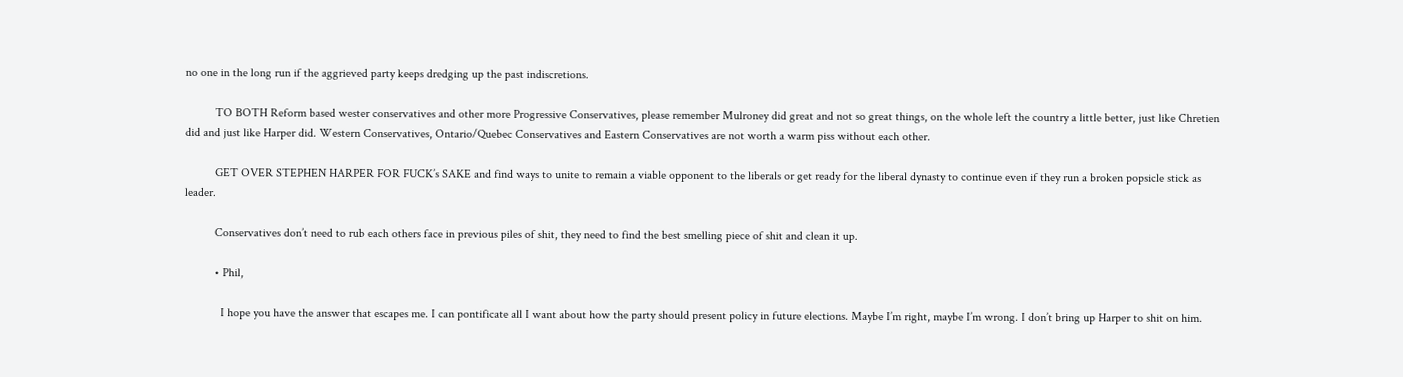no one in the long run if the aggrieved party keeps dredging up the past indiscretions.

          TO BOTH Reform based wester conservatives and other more Progressive Conservatives, please remember Mulroney did great and not so great things, on the whole left the country a little better, just like Chretien did and just like Harper did. Western Conservatives, Ontario/Quebec Conservatives and Eastern Conservatives are not worth a warm piss without each other.

          GET OVER STEPHEN HARPER FOR FUCK’s SAKE and find ways to unite to remain a viable opponent to the liberals or get ready for the liberal dynasty to continue even if they run a broken popsicle stick as leader.

          Conservatives don’t need to rub each others face in previous piles of shit, they need to find the best smelling piece of shit and clean it up.

          • Phil,

            I hope you have the answer that escapes me. I can pontificate all I want about how the party should present policy in future elections. Maybe I’m right, maybe I’m wrong. I don’t bring up Harper to shit on him.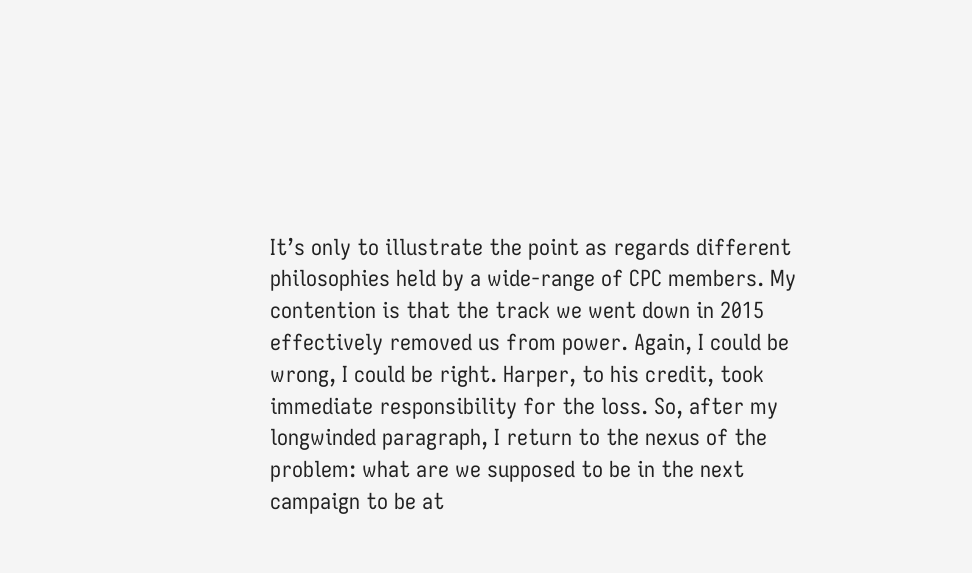It’s only to illustrate the point as regards different philosophies held by a wide-range of CPC members. My contention is that the track we went down in 2015 effectively removed us from power. Again, I could be wrong, I could be right. Harper, to his credit, took immediate responsibility for the loss. So, after my longwinded paragraph, I return to the nexus of the problem: what are we supposed to be in the next campaign to be at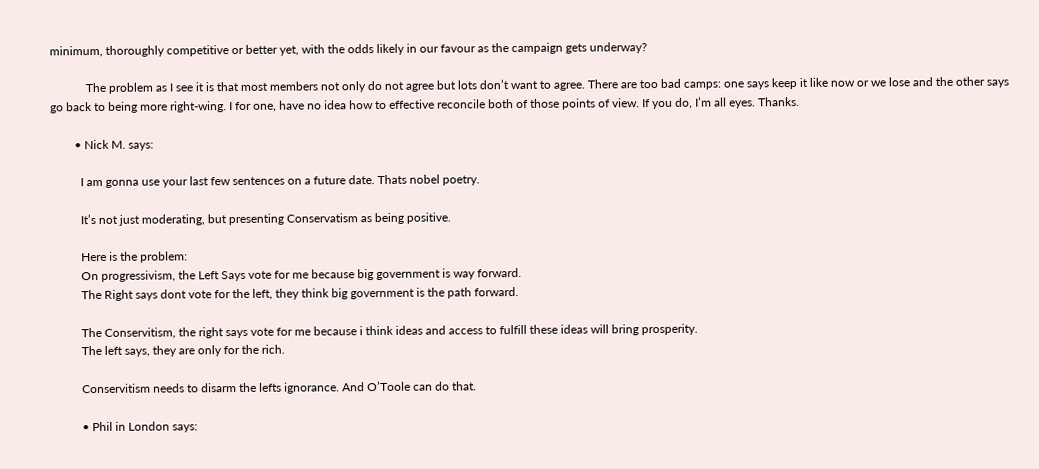minimum, thoroughly competitive or better yet, with the odds likely in our favour as the campaign gets underway?

            The problem as I see it is that most members not only do not agree but lots don’t want to agree. There are too bad camps: one says keep it like now or we lose and the other says go back to being more right-wing. I for one, have no idea how to effective reconcile both of those points of view. If you do, I’m all eyes. Thanks.

        • Nick M. says:

          I am gonna use your last few sentences on a future date. Thats nobel poetry.

          It’s not just moderating, but presenting Conservatism as being positive.

          Here is the problem:
          On progressivism, the Left Says vote for me because big government is way forward.
          The Right says dont vote for the left, they think big government is the path forward.

          The Conservitism, the right says vote for me because i think ideas and access to fulfill these ideas will bring prosperity.
          The left says, they are only for the rich.

          Conservitism needs to disarm the lefts ignorance. And O’Toole can do that.

          • Phil in London says: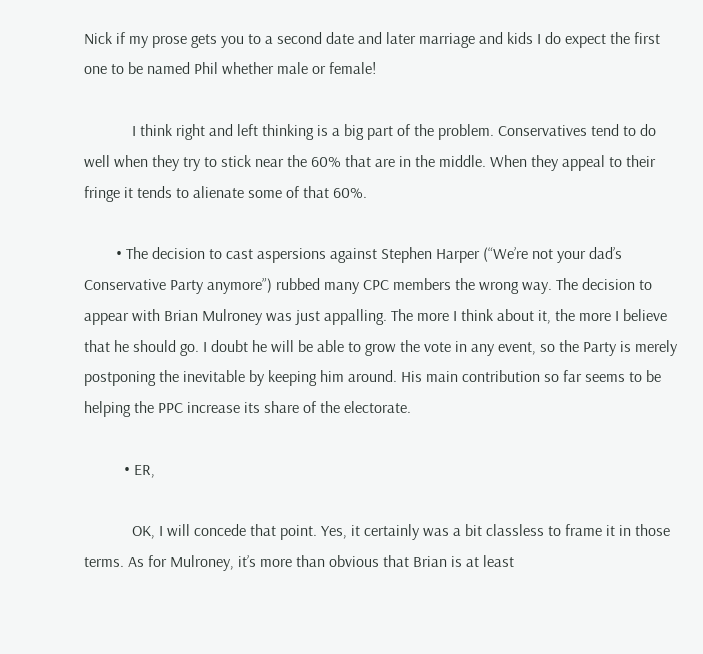Nick if my prose gets you to a second date and later marriage and kids I do expect the first one to be named Phil whether male or female!

            I think right and left thinking is a big part of the problem. Conservatives tend to do well when they try to stick near the 60% that are in the middle. When they appeal to their fringe it tends to alienate some of that 60%.

        • The decision to cast aspersions against Stephen Harper (“We’re not your dad’s Conservative Party anymore”) rubbed many CPC members the wrong way. The decision to appear with Brian Mulroney was just appalling. The more I think about it, the more I believe that he should go. I doubt he will be able to grow the vote in any event, so the Party is merely postponing the inevitable by keeping him around. His main contribution so far seems to be helping the PPC increase its share of the electorate.

          • ER,

            OK, I will concede that point. Yes, it certainly was a bit classless to frame it in those terms. As for Mulroney, it’s more than obvious that Brian is at least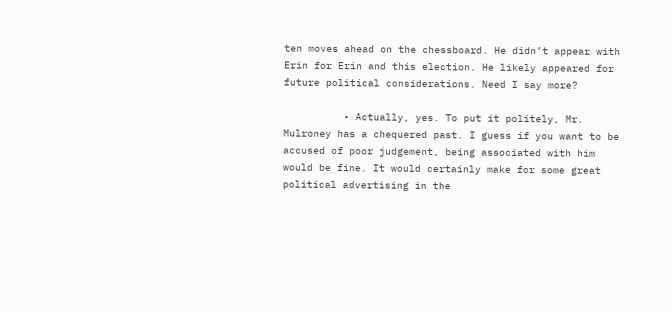ten moves ahead on the chessboard. He didn’t appear with Erin for Erin and this election. He likely appeared for future political considerations. Need I say more?

          • Actually, yes. To put it politely, Mr. Mulroney has a chequered past. I guess if you want to be accused of poor judgement, being associated with him would be fine. It would certainly make for some great political advertising in the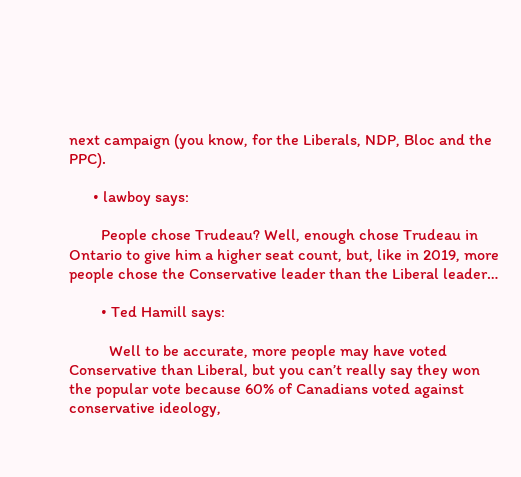next campaign (you know, for the Liberals, NDP, Bloc and the PPC).

      • lawboy says:

        People chose Trudeau? Well, enough chose Trudeau in Ontario to give him a higher seat count, but, like in 2019, more people chose the Conservative leader than the Liberal leader…

        • Ted Hamill says:

          Well to be accurate, more people may have voted Conservative than Liberal, but you can’t really say they won the popular vote because 60% of Canadians voted against conservative ideology,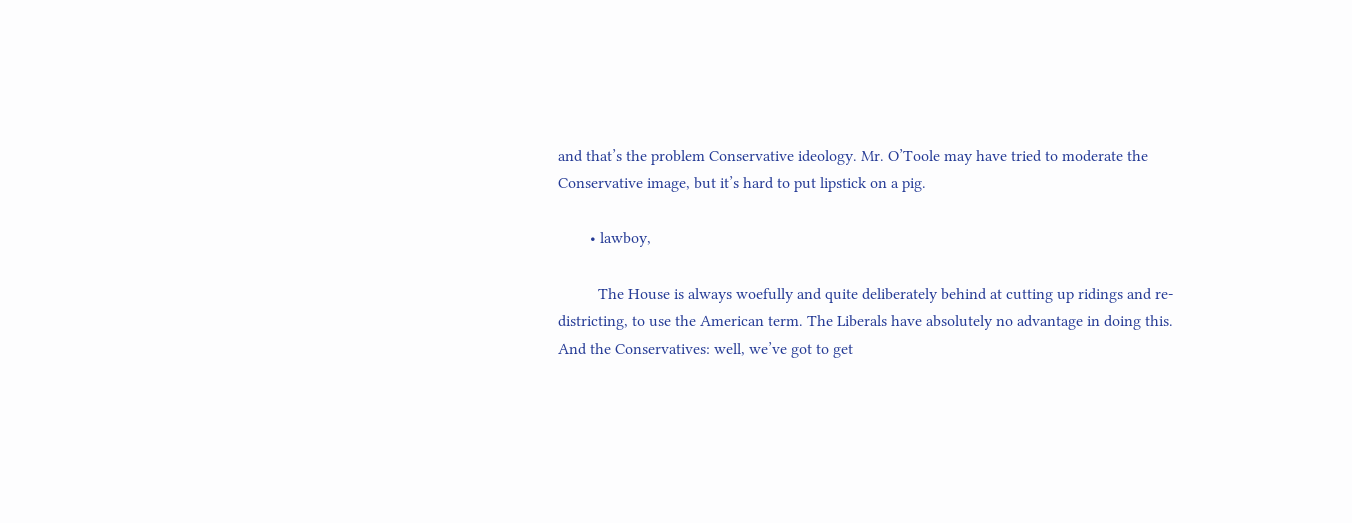and that’s the problem Conservative ideology. Mr. O’Toole may have tried to moderate the Conservative image, but it’s hard to put lipstick on a pig.

        • lawboy,

          The House is always woefully and quite deliberately behind at cutting up ridings and re-districting, to use the American term. The Liberals have absolutely no advantage in doing this. And the Conservatives: well, we’ve got to get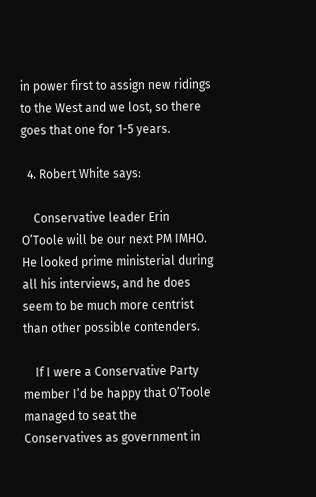in power first to assign new ridings to the West and we lost, so there goes that one for 1-5 years.

  4. Robert White says:

    Conservative leader Erin O’Toole will be our next PM IMHO. He looked prime ministerial during all his interviews, and he does seem to be much more centrist than other possible contenders.

    If I were a Conservative Party member I’d be happy that O’Toole managed to seat the Conservatives as government in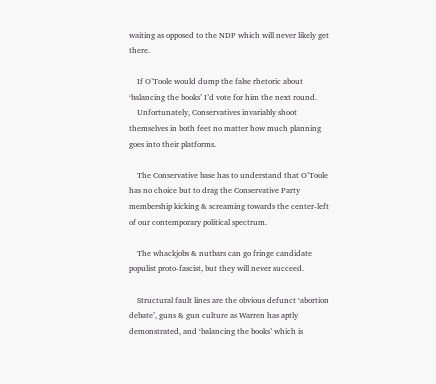waiting as opposed to the NDP which will never likely get there.

    If O’Toole would dump the false rhetoric about ‘balancing the books’ I’d vote for him the next round.
    Unfortunately, Conservatives invariably shoot themselves in both feet no matter how much planning goes into their platforms.

    The Conservative base has to understand that O’Toole has no choice but to drag the Conservative Party membership kicking & screaming towards the center-left of our contemporary political spectrum.

    The whackjobs & nutbars can go fringe candidate populist proto-fascist, but they will never succeed.

    Structural fault lines are the obvious defunct ‘abortion debate’, guns & gun culture as Warren has aptly demonstrated, and ‘balancing the books’ which is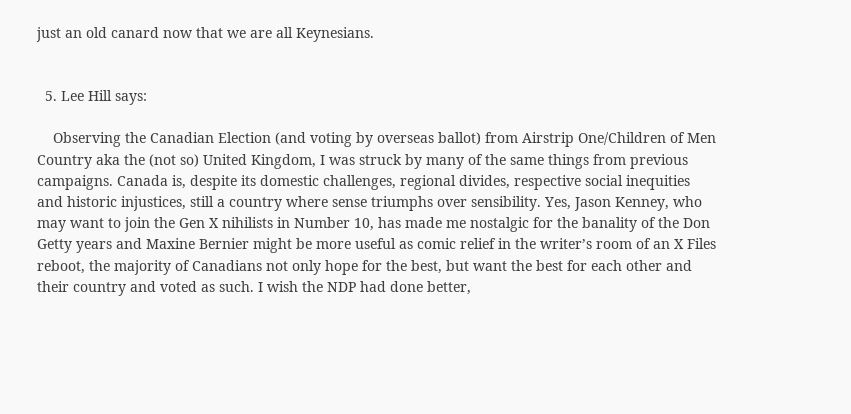just an old canard now that we are all Keynesians.


  5. Lee Hill says:

    Observing the Canadian Election (and voting by overseas ballot) from Airstrip One/Children of Men Country aka the (not so) United Kingdom, I was struck by many of the same things from previous campaigns. Canada is, despite its domestic challenges, regional divides, respective social inequities and historic injustices, still a country where sense triumphs over sensibility. Yes, Jason Kenney, who may want to join the Gen X nihilists in Number 10, has made me nostalgic for the banality of the Don Getty years and Maxine Bernier might be more useful as comic relief in the writer’s room of an X Files reboot, the majority of Canadians not only hope for the best, but want the best for each other and their country and voted as such. I wish the NDP had done better,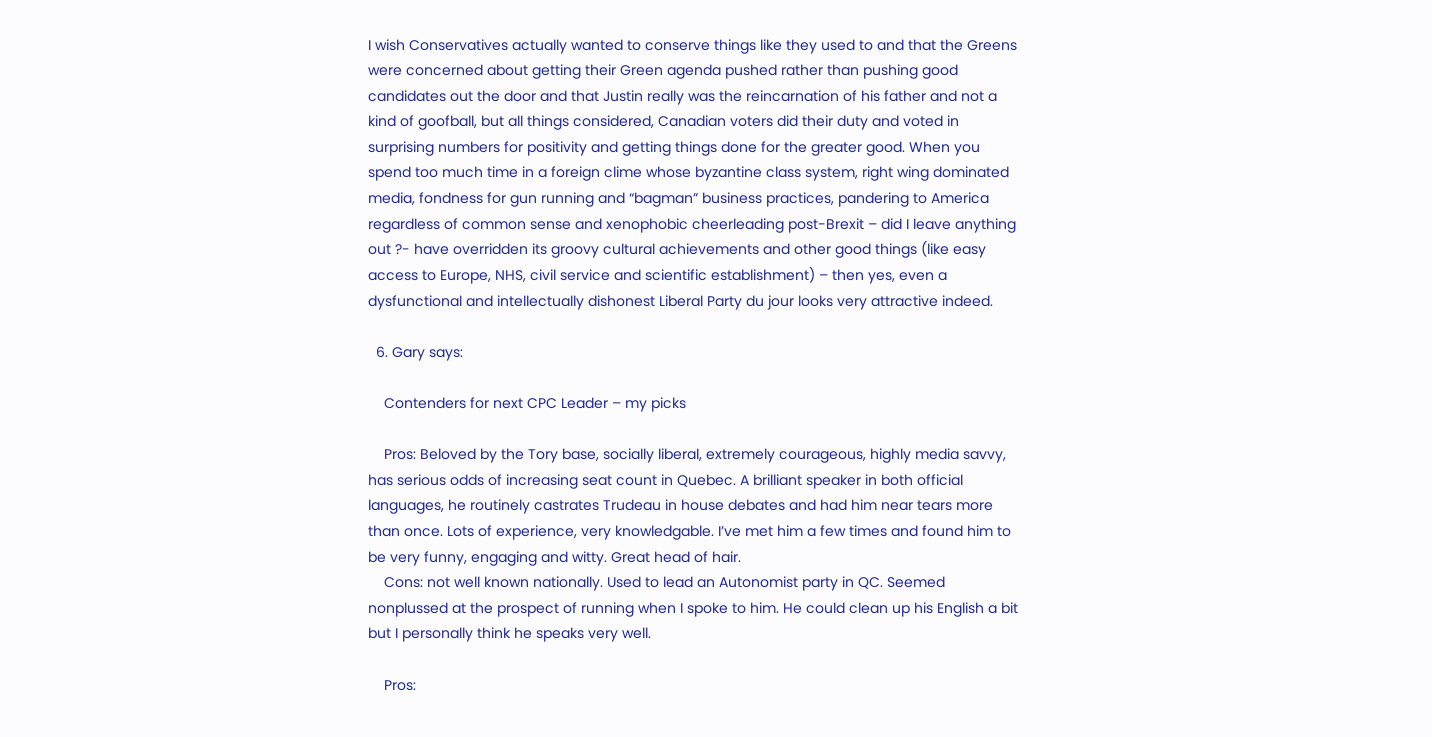I wish Conservatives actually wanted to conserve things like they used to and that the Greens were concerned about getting their Green agenda pushed rather than pushing good candidates out the door and that Justin really was the reincarnation of his father and not a kind of goofball, but all things considered, Canadian voters did their duty and voted in surprising numbers for positivity and getting things done for the greater good. When you spend too much time in a foreign clime whose byzantine class system, right wing dominated media, fondness for gun running and “bagman” business practices, pandering to America regardless of common sense and xenophobic cheerleading post-Brexit – did I leave anything out ?- have overridden its groovy cultural achievements and other good things (like easy access to Europe, NHS, civil service and scientific establishment) – then yes, even a dysfunctional and intellectually dishonest Liberal Party du jour looks very attractive indeed.

  6. Gary says:

    Contenders for next CPC Leader – my picks

    Pros: Beloved by the Tory base, socially liberal, extremely courageous, highly media savvy, has serious odds of increasing seat count in Quebec. A brilliant speaker in both official languages, he routinely castrates Trudeau in house debates and had him near tears more than once. Lots of experience, very knowledgable. I’ve met him a few times and found him to be very funny, engaging and witty. Great head of hair.
    Cons: not well known nationally. Used to lead an Autonomist party in QC. Seemed nonplussed at the prospect of running when I spoke to him. He could clean up his English a bit but I personally think he speaks very well.

    Pros: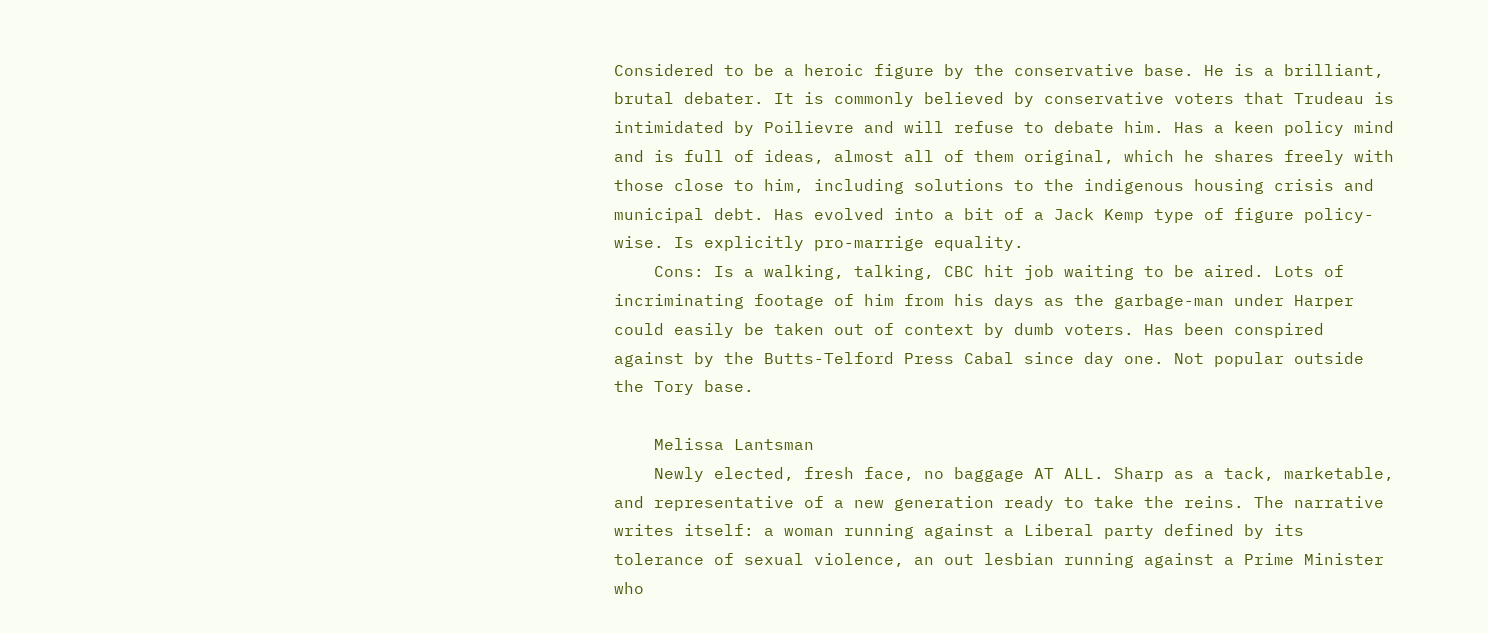Considered to be a heroic figure by the conservative base. He is a brilliant, brutal debater. It is commonly believed by conservative voters that Trudeau is intimidated by Poilievre and will refuse to debate him. Has a keen policy mind and is full of ideas, almost all of them original, which he shares freely with those close to him, including solutions to the indigenous housing crisis and municipal debt. Has evolved into a bit of a Jack Kemp type of figure policy-wise. Is explicitly pro-marrige equality.
    Cons: Is a walking, talking, CBC hit job waiting to be aired. Lots of incriminating footage of him from his days as the garbage-man under Harper could easily be taken out of context by dumb voters. Has been conspired against by the Butts-Telford Press Cabal since day one. Not popular outside the Tory base.

    Melissa Lantsman
    Newly elected, fresh face, no baggage AT ALL. Sharp as a tack, marketable, and representative of a new generation ready to take the reins. The narrative writes itself: a woman running against a Liberal party defined by its tolerance of sexual violence, an out lesbian running against a Prime Minister who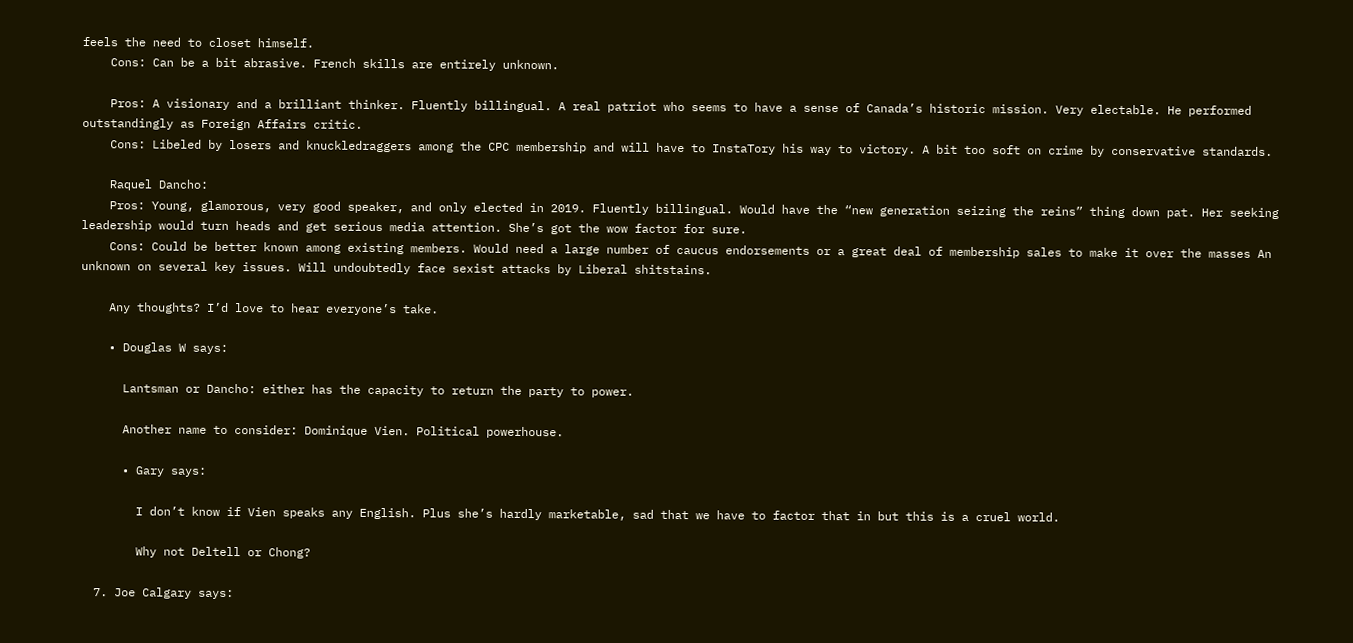feels the need to closet himself.
    Cons: Can be a bit abrasive. French skills are entirely unknown.

    Pros: A visionary and a brilliant thinker. Fluently billingual. A real patriot who seems to have a sense of Canada’s historic mission. Very electable. He performed outstandingly as Foreign Affairs critic.
    Cons: Libeled by losers and knuckledraggers among the CPC membership and will have to InstaTory his way to victory. A bit too soft on crime by conservative standards.

    Raquel Dancho:
    Pros: Young, glamorous, very good speaker, and only elected in 2019. Fluently billingual. Would have the “new generation seizing the reins” thing down pat. Her seeking leadership would turn heads and get serious media attention. She’s got the wow factor for sure.
    Cons: Could be better known among existing members. Would need a large number of caucus endorsements or a great deal of membership sales to make it over the masses An unknown on several key issues. Will undoubtedly face sexist attacks by Liberal shitstains.

    Any thoughts? I’d love to hear everyone’s take.

    • Douglas W says:

      Lantsman or Dancho: either has the capacity to return the party to power.

      Another name to consider: Dominique Vien. Political powerhouse.

      • Gary says:

        I don’t know if Vien speaks any English. Plus she’s hardly marketable, sad that we have to factor that in but this is a cruel world.

        Why not Deltell or Chong?

  7. Joe Calgary says: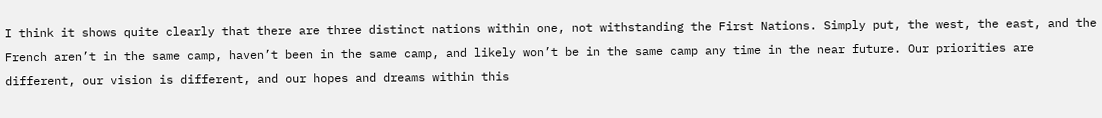I think it shows quite clearly that there are three distinct nations within one, not withstanding the First Nations. Simply put, the west, the east, and the French aren’t in the same camp, haven’t been in the same camp, and likely won’t be in the same camp any time in the near future. Our priorities are different, our vision is different, and our hopes and dreams within this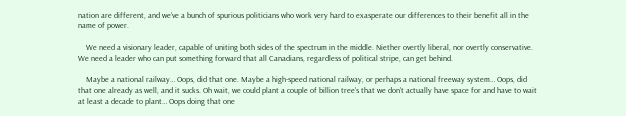nation are different, and we’ve a bunch of spurious politicians who work very hard to exasperate our differences to their benefit all in the name of power.

    We need a visionary leader, capable of uniting both sides of the spectrum in the middle. Niether overtly liberal, nor overtly conservative. We need a leader who can put something forward that all Canadians, regardless of political stripe, can get behind.

    Maybe a national railway… Oops, did that one. Maybe a high-speed national railway, or perhaps a national freeway system… Oops, did that one already as well, and it sucks. Oh wait, we could plant a couple of billion tree’s that we don’t actually have space for and have to wait at least a decade to plant… Oops doing that one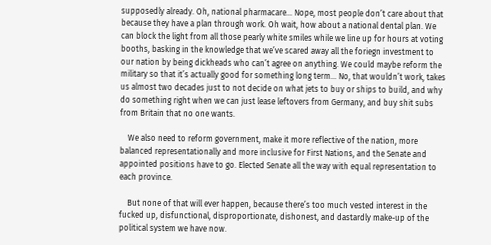supposedly already. Oh, national pharmacare… Nope, most people don’t care about that because they have a plan through work. Oh wait, how about a national dental plan. We can block the light from all those pearly white smiles while we line up for hours at voting booths, basking in the knowledge that we’ve scared away all the foriegn investment to our nation by being dickheads who can’t agree on anything. We could maybe reform the military so that it’s actually good for something long term… No, that wouldn’t work, takes us almost two decades just to not decide on what jets to buy or ships to build, and why do something right when we can just lease leftovers from Germany, and buy shit subs from Britain that no one wants.

    We also need to reform government, make it more reflective of the nation, more balanced representationally and more inclusive for First Nations, and the Senate and appointed positions have to go. Elected Senate all the way with equal representation to each province.

    But none of that will ever happen, because there’s too much vested interest in the fucked up, disfunctional, disproportionate, dishonest, and dastardly make-up of the political system we have now.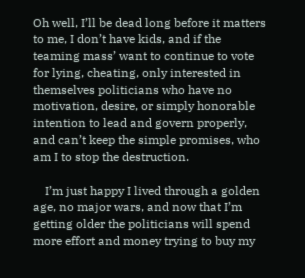Oh well, I’ll be dead long before it matters to me, I don’t have kids, and if the teaming mass’ want to continue to vote for lying, cheating, only interested in themselves politicians who have no motivation, desire, or simply honorable intention to lead and govern properly, and can’t keep the simple promises, who am I to stop the destruction.

    I’m just happy I lived through a golden age, no major wars, and now that I’m getting older the politicians will spend more effort and money trying to buy my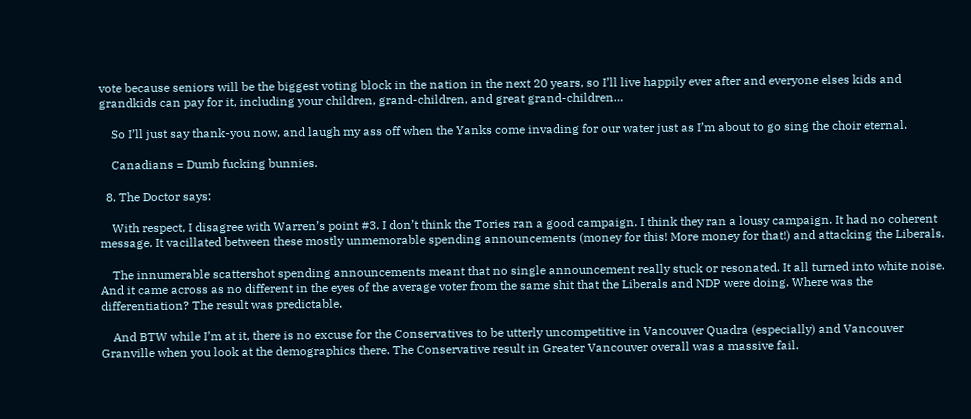vote because seniors will be the biggest voting block in the nation in the next 20 years, so I’ll live happily ever after and everyone elses kids and grandkids can pay for it, including your children, grand-children, and great grand-children…

    So I’ll just say thank-you now, and laugh my ass off when the Yanks come invading for our water just as I’m about to go sing the choir eternal.

    Canadians = Dumb fucking bunnies.

  8. The Doctor says:

    With respect, I disagree with Warren’s point #3. I don’t think the Tories ran a good campaign. I think they ran a lousy campaign. It had no coherent message. It vacillated between these mostly unmemorable spending announcements (money for this! More money for that!) and attacking the Liberals.

    The innumerable scattershot spending announcements meant that no single announcement really stuck or resonated. It all turned into white noise. And it came across as no different in the eyes of the average voter from the same shit that the Liberals and NDP were doing. Where was the differentiation? The result was predictable.

    And BTW while I’m at it, there is no excuse for the Conservatives to be utterly uncompetitive in Vancouver Quadra (especially) and Vancouver Granville when you look at the demographics there. The Conservative result in Greater Vancouver overall was a massive fail.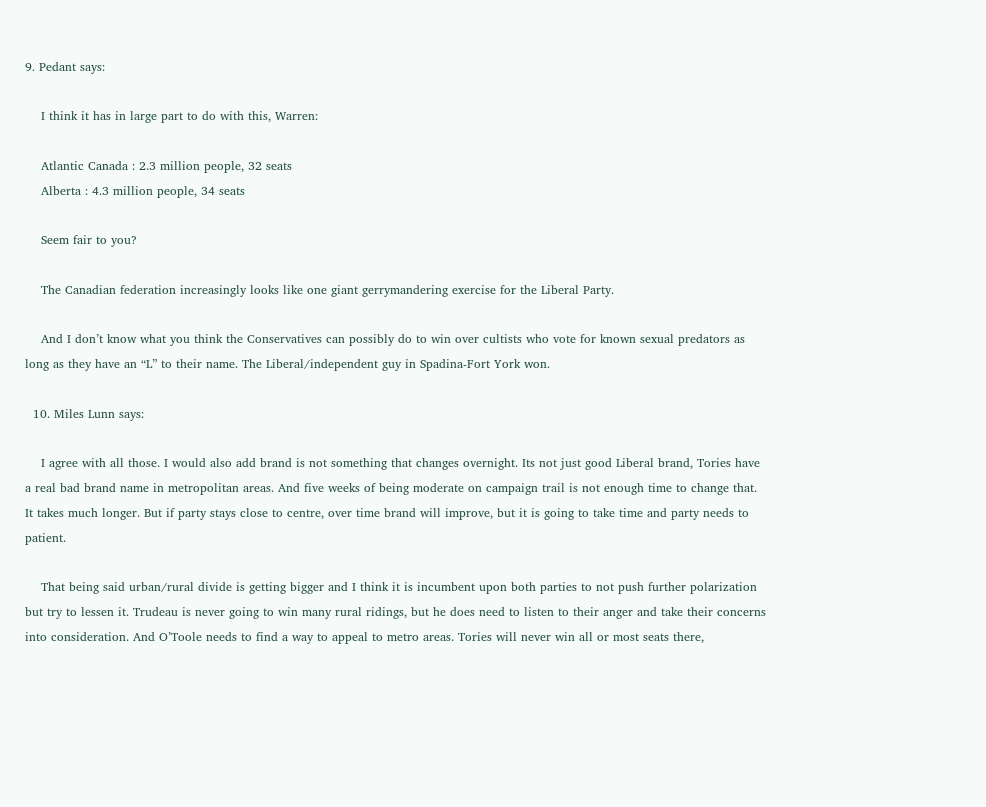9. Pedant says:

    I think it has in large part to do with this, Warren:

    Atlantic Canada : 2.3 million people, 32 seats
    Alberta : 4.3 million people, 34 seats

    Seem fair to you?

    The Canadian federation increasingly looks like one giant gerrymandering exercise for the Liberal Party.

    And I don’t know what you think the Conservatives can possibly do to win over cultists who vote for known sexual predators as long as they have an “L” to their name. The Liberal/independent guy in Spadina-Fort York won.

  10. Miles Lunn says:

    I agree with all those. I would also add brand is not something that changes overnight. Its not just good Liberal brand, Tories have a real bad brand name in metropolitan areas. And five weeks of being moderate on campaign trail is not enough time to change that. It takes much longer. But if party stays close to centre, over time brand will improve, but it is going to take time and party needs to patient.

    That being said urban/rural divide is getting bigger and I think it is incumbent upon both parties to not push further polarization but try to lessen it. Trudeau is never going to win many rural ridings, but he does need to listen to their anger and take their concerns into consideration. And O’Toole needs to find a way to appeal to metro areas. Tories will never win all or most seats there,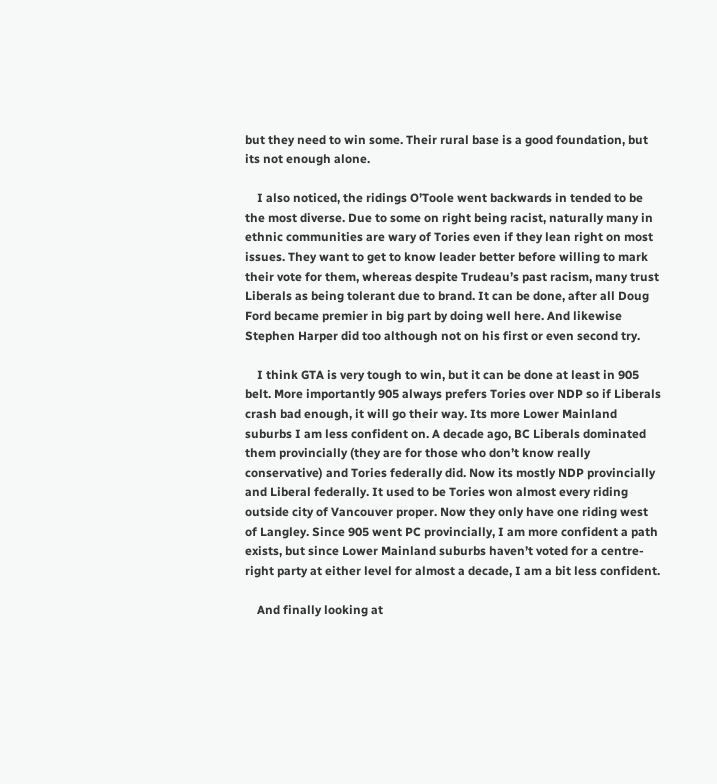but they need to win some. Their rural base is a good foundation, but its not enough alone.

    I also noticed, the ridings O’Toole went backwards in tended to be the most diverse. Due to some on right being racist, naturally many in ethnic communities are wary of Tories even if they lean right on most issues. They want to get to know leader better before willing to mark their vote for them, whereas despite Trudeau’s past racism, many trust Liberals as being tolerant due to brand. It can be done, after all Doug Ford became premier in big part by doing well here. And likewise Stephen Harper did too although not on his first or even second try.

    I think GTA is very tough to win, but it can be done at least in 905 belt. More importantly 905 always prefers Tories over NDP so if Liberals crash bad enough, it will go their way. Its more Lower Mainland suburbs I am less confident on. A decade ago, BC Liberals dominated them provincially (they are for those who don’t know really conservative) and Tories federally did. Now its mostly NDP provincially and Liberal federally. It used to be Tories won almost every riding outside city of Vancouver proper. Now they only have one riding west of Langley. Since 905 went PC provincially, I am more confident a path exists, but since Lower Mainland suburbs haven’t voted for a centre-right party at either level for almost a decade, I am a bit less confident.

    And finally looking at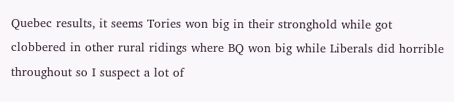Quebec results, it seems Tories won big in their stronghold while got clobbered in other rural ridings where BQ won big while Liberals did horrible throughout so I suspect a lot of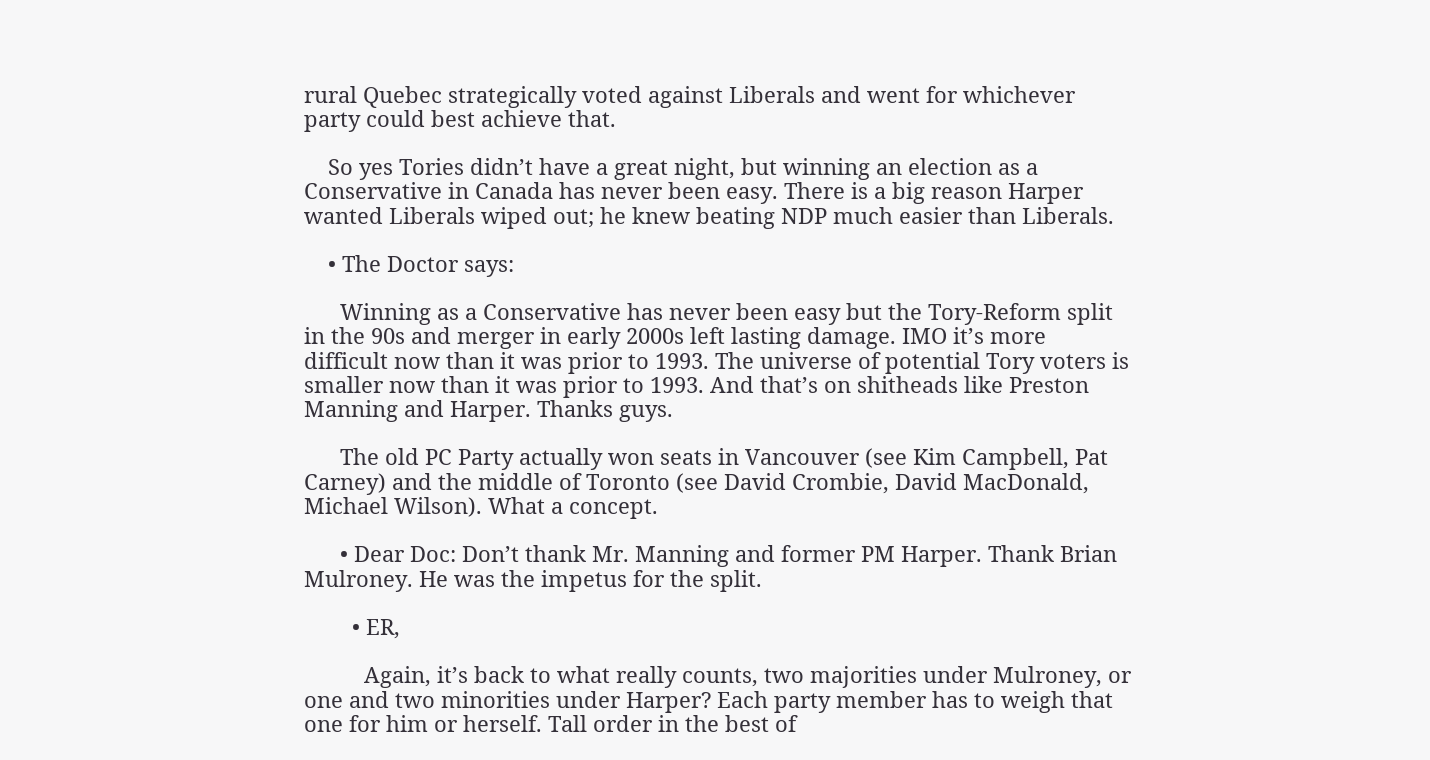rural Quebec strategically voted against Liberals and went for whichever party could best achieve that.

    So yes Tories didn’t have a great night, but winning an election as a Conservative in Canada has never been easy. There is a big reason Harper wanted Liberals wiped out; he knew beating NDP much easier than Liberals.

    • The Doctor says:

      Winning as a Conservative has never been easy but the Tory-Reform split in the 90s and merger in early 2000s left lasting damage. IMO it’s more difficult now than it was prior to 1993. The universe of potential Tory voters is smaller now than it was prior to 1993. And that’s on shitheads like Preston Manning and Harper. Thanks guys.

      The old PC Party actually won seats in Vancouver (see Kim Campbell, Pat Carney) and the middle of Toronto (see David Crombie, David MacDonald, Michael Wilson). What a concept.

      • Dear Doc: Don’t thank Mr. Manning and former PM Harper. Thank Brian Mulroney. He was the impetus for the split.

        • ER,

          Again, it’s back to what really counts, two majorities under Mulroney, or one and two minorities under Harper? Each party member has to weigh that one for him or herself. Tall order in the best of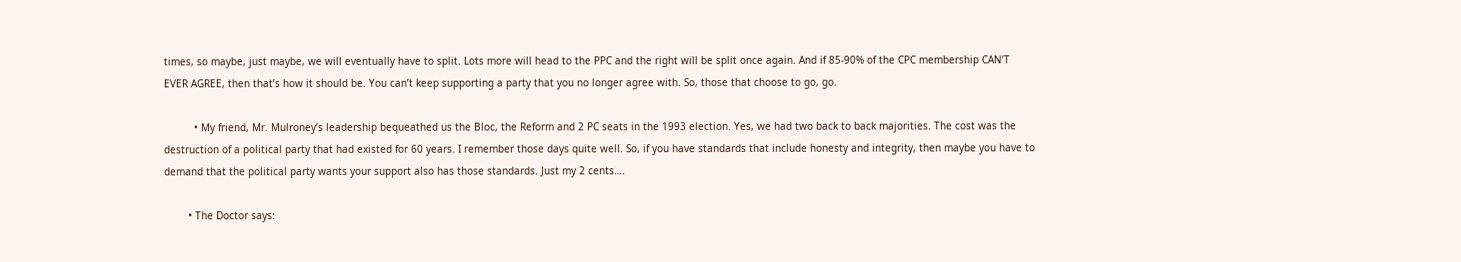times, so maybe, just maybe, we will eventually have to split. Lots more will head to the PPC and the right will be split once again. And if 85-90% of the CPC membership CAN’T EVER AGREE, then that’s how it should be. You can’t keep supporting a party that you no longer agree with. So, those that choose to go, go.

          • My friend, Mr. Mulroney’s leadership bequeathed us the Bloc, the Reform and 2 PC seats in the 1993 election. Yes, we had two back to back majorities. The cost was the destruction of a political party that had existed for 60 years. I remember those days quite well. So, if you have standards that include honesty and integrity, then maybe you have to demand that the political party wants your support also has those standards. Just my 2 cents….

        • The Doctor says: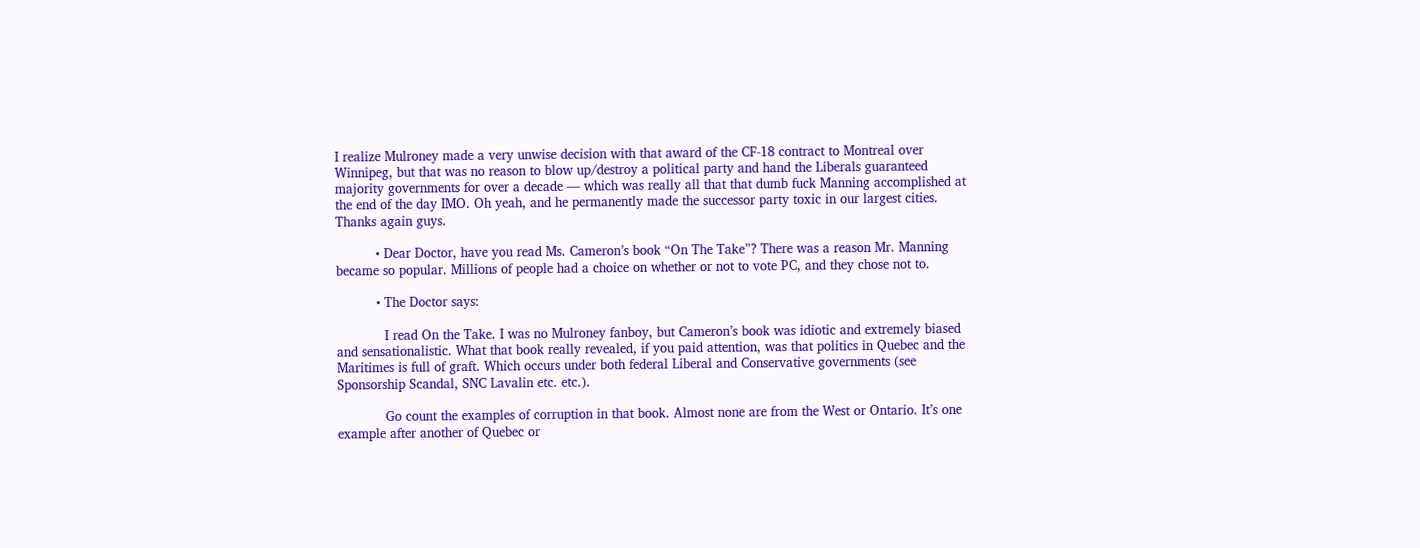I realize Mulroney made a very unwise decision with that award of the CF-18 contract to Montreal over Winnipeg, but that was no reason to blow up/destroy a political party and hand the Liberals guaranteed majority governments for over a decade — which was really all that that dumb fuck Manning accomplished at the end of the day IMO. Oh yeah, and he permanently made the successor party toxic in our largest cities. Thanks again guys.

          • Dear Doctor, have you read Ms. Cameron’s book “On The Take”? There was a reason Mr. Manning became so popular. Millions of people had a choice on whether or not to vote PC, and they chose not to.

          • The Doctor says:

            I read On the Take. I was no Mulroney fanboy, but Cameron’s book was idiotic and extremely biased and sensationalistic. What that book really revealed, if you paid attention, was that politics in Quebec and the Maritimes is full of graft. Which occurs under both federal Liberal and Conservative governments (see Sponsorship Scandal, SNC Lavalin etc. etc.).

            Go count the examples of corruption in that book. Almost none are from the West or Ontario. It’s one example after another of Quebec or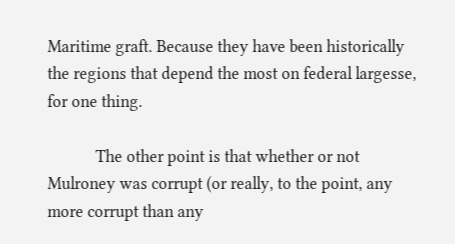Maritime graft. Because they have been historically the regions that depend the most on federal largesse, for one thing.

            The other point is that whether or not Mulroney was corrupt (or really, to the point, any more corrupt than any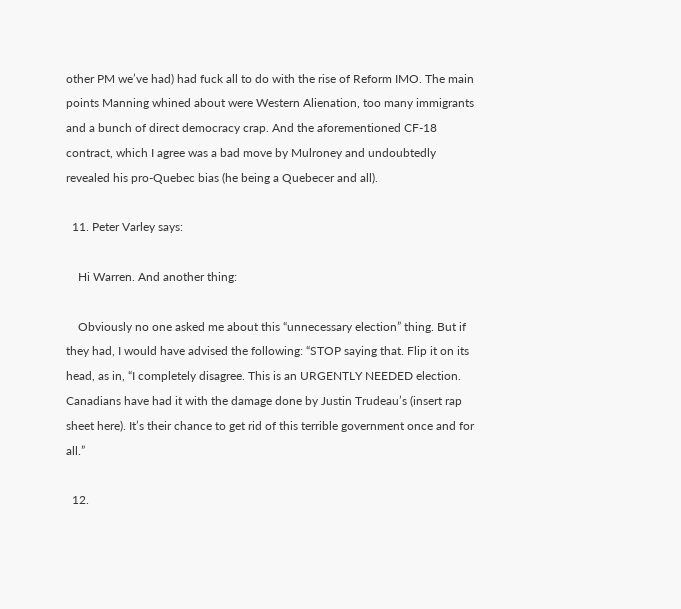other PM we’ve had) had fuck all to do with the rise of Reform IMO. The main points Manning whined about were Western Alienation, too many immigrants and a bunch of direct democracy crap. And the aforementioned CF-18 contract, which I agree was a bad move by Mulroney and undoubtedly revealed his pro-Quebec bias (he being a Quebecer and all).

  11. Peter Varley says:

    Hi Warren. And another thing:

    Obviously no one asked me about this “unnecessary election” thing. But if they had, I would have advised the following: “STOP saying that. Flip it on its head, as in, “I completely disagree. This is an URGENTLY NEEDED election. Canadians have had it with the damage done by Justin Trudeau’s (insert rap sheet here). It’s their chance to get rid of this terrible government once and for all.”

  12.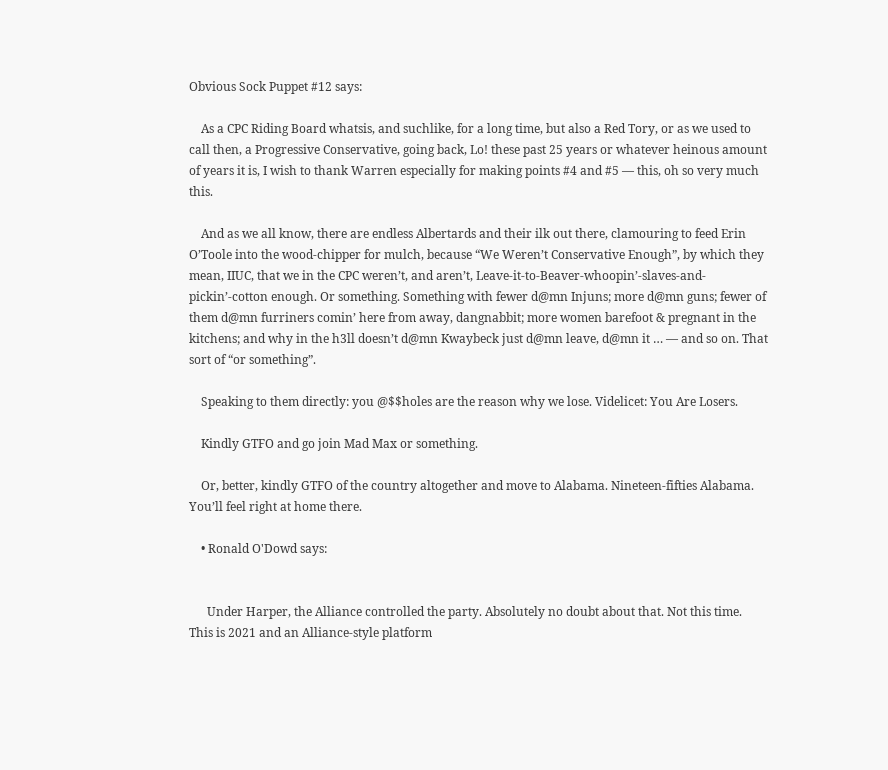Obvious Sock Puppet #12 says:

    As a CPC Riding Board whatsis, and suchlike, for a long time, but also a Red Tory, or as we used to call then, a Progressive Conservative, going back, Lo! these past 25 years or whatever heinous amount of years it is, I wish to thank Warren especially for making points #4 and #5 — this, oh so very much this.

    And as we all know, there are endless Albertards and their ilk out there, clamouring to feed Erin O’Toole into the wood-chipper for mulch, because “We Weren’t Conservative Enough”, by which they mean, IIUC, that we in the CPC weren’t, and aren’t, Leave-it-to-Beaver-whoopin’-slaves-and-pickin’-cotton enough. Or something. Something with fewer d@mn Injuns; more d@mn guns; fewer of them d@mn furriners comin’ here from away, dangnabbit; more women barefoot & pregnant in the kitchens; and why in the h3ll doesn’t d@mn Kwaybeck just d@mn leave, d@mn it … — and so on. That sort of “or something”.

    Speaking to them directly: you @$$holes are the reason why we lose. Videlicet: You Are Losers.

    Kindly GTFO and go join Mad Max or something.

    Or, better, kindly GTFO of the country altogether and move to Alabama. Nineteen-fifties Alabama. You’ll feel right at home there.

    • Ronald O'Dowd says:


      Under Harper, the Alliance controlled the party. Absolutely no doubt about that. Not this time. This is 2021 and an Alliance-style platform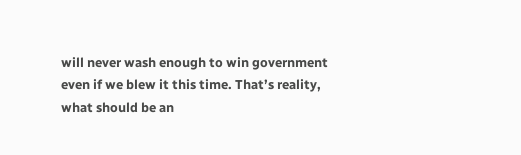will never wash enough to win government even if we blew it this time. That’s reality, what should be an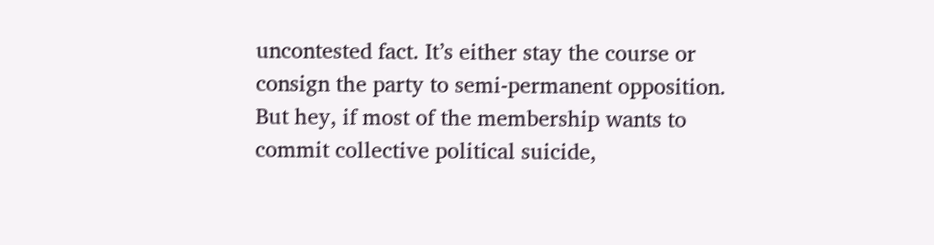uncontested fact. It’s either stay the course or consign the party to semi-permanent opposition. But hey, if most of the membership wants to commit collective political suicide,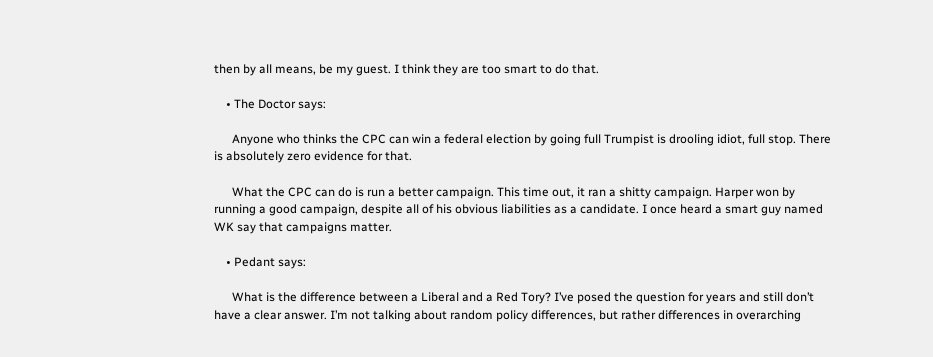then by all means, be my guest. I think they are too smart to do that.

    • The Doctor says:

      Anyone who thinks the CPC can win a federal election by going full Trumpist is drooling idiot, full stop. There is absolutely zero evidence for that.

      What the CPC can do is run a better campaign. This time out, it ran a shitty campaign. Harper won by running a good campaign, despite all of his obvious liabilities as a candidate. I once heard a smart guy named WK say that campaigns matter.

    • Pedant says:

      What is the difference between a Liberal and a Red Tory? I’ve posed the question for years and still don’t have a clear answer. I’m not talking about random policy differences, but rather differences in overarching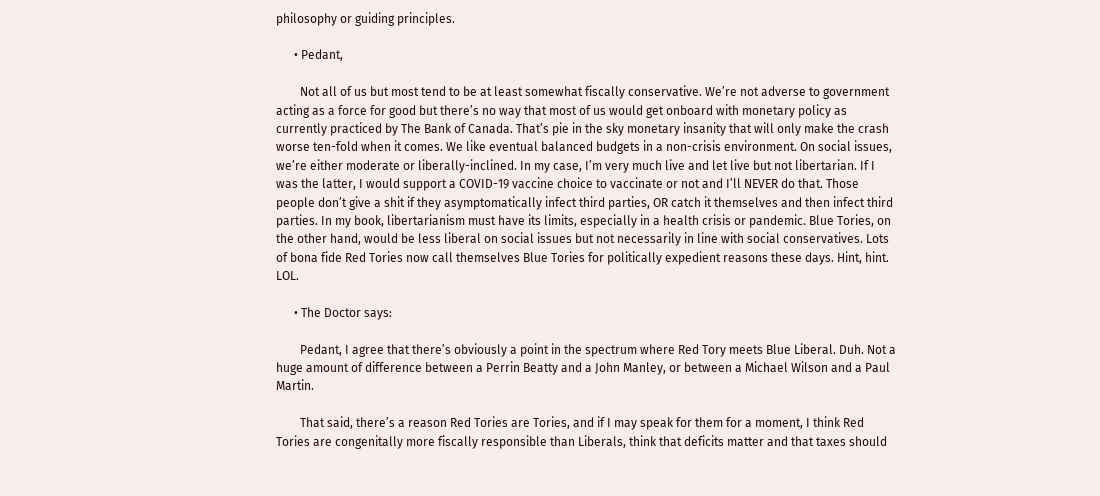philosophy or guiding principles.

      • Pedant,

        Not all of us but most tend to be at least somewhat fiscally conservative. We’re not adverse to government acting as a force for good but there’s no way that most of us would get onboard with monetary policy as currently practiced by The Bank of Canada. That’s pie in the sky monetary insanity that will only make the crash worse ten-fold when it comes. We like eventual balanced budgets in a non-crisis environment. On social issues, we’re either moderate or liberally-inclined. In my case, I’m very much live and let live but not libertarian. If I was the latter, I would support a COVID-19 vaccine choice to vaccinate or not and I’ll NEVER do that. Those people don’t give a shit if they asymptomatically infect third parties, OR catch it themselves and then infect third parties. In my book, libertarianism must have its limits, especially in a health crisis or pandemic. Blue Tories, on the other hand, would be less liberal on social issues but not necessarily in line with social conservatives. Lots of bona fide Red Tories now call themselves Blue Tories for politically expedient reasons these days. Hint, hint. LOL.

      • The Doctor says:

        Pedant, I agree that there’s obviously a point in the spectrum where Red Tory meets Blue Liberal. Duh. Not a huge amount of difference between a Perrin Beatty and a John Manley, or between a Michael Wilson and a Paul Martin.

        That said, there’s a reason Red Tories are Tories, and if I may speak for them for a moment, I think Red Tories are congenitally more fiscally responsible than Liberals, think that deficits matter and that taxes should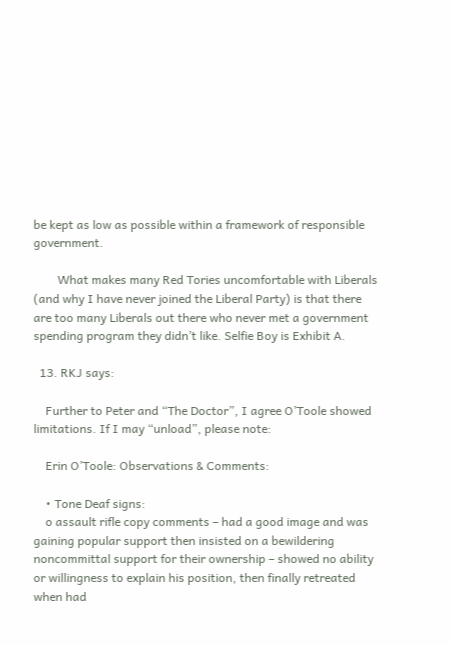be kept as low as possible within a framework of responsible government.

        What makes many Red Tories uncomfortable with Liberals (and why I have never joined the Liberal Party) is that there are too many Liberals out there who never met a government spending program they didn’t like. Selfie Boy is Exhibit A.

  13. RKJ says:

    Further to Peter and “The Doctor”, I agree O’Toole showed limitations. If I may “unload”, please note:

    Erin O’Toole: Observations & Comments:

    • Tone Deaf signs:
    o assault rifle copy comments – had a good image and was gaining popular support then insisted on a bewildering noncommittal support for their ownership – showed no ability or willingness to explain his position, then finally retreated when had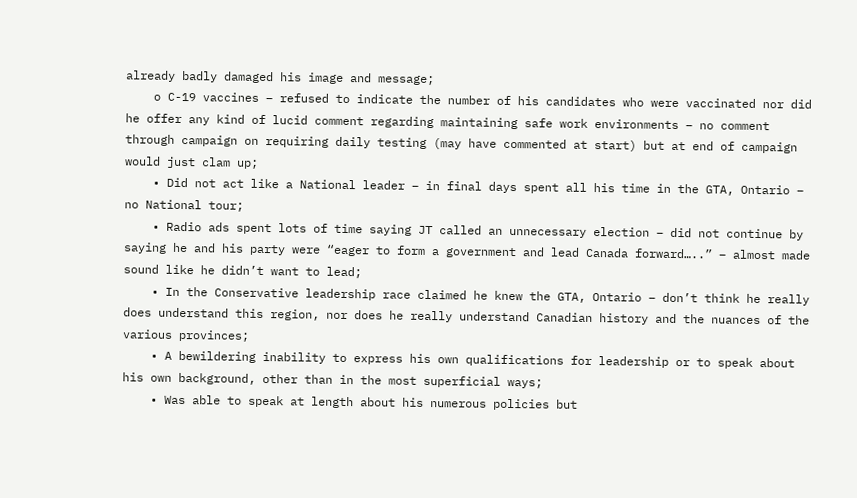already badly damaged his image and message;
    o C-19 vaccines – refused to indicate the number of his candidates who were vaccinated nor did he offer any kind of lucid comment regarding maintaining safe work environments – no comment through campaign on requiring daily testing (may have commented at start) but at end of campaign would just clam up;
    • Did not act like a National leader – in final days spent all his time in the GTA, Ontario – no National tour;
    • Radio ads spent lots of time saying JT called an unnecessary election – did not continue by saying he and his party were “eager to form a government and lead Canada forward…..” – almost made sound like he didn’t want to lead;
    • In the Conservative leadership race claimed he knew the GTA, Ontario – don’t think he really does understand this region, nor does he really understand Canadian history and the nuances of the various provinces;
    • A bewildering inability to express his own qualifications for leadership or to speak about his own background, other than in the most superficial ways;
    • Was able to speak at length about his numerous policies but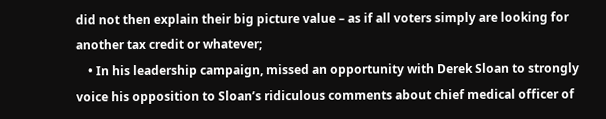did not then explain their big picture value – as if all voters simply are looking for another tax credit or whatever;
    • In his leadership campaign, missed an opportunity with Derek Sloan to strongly voice his opposition to Sloan’s ridiculous comments about chief medical officer of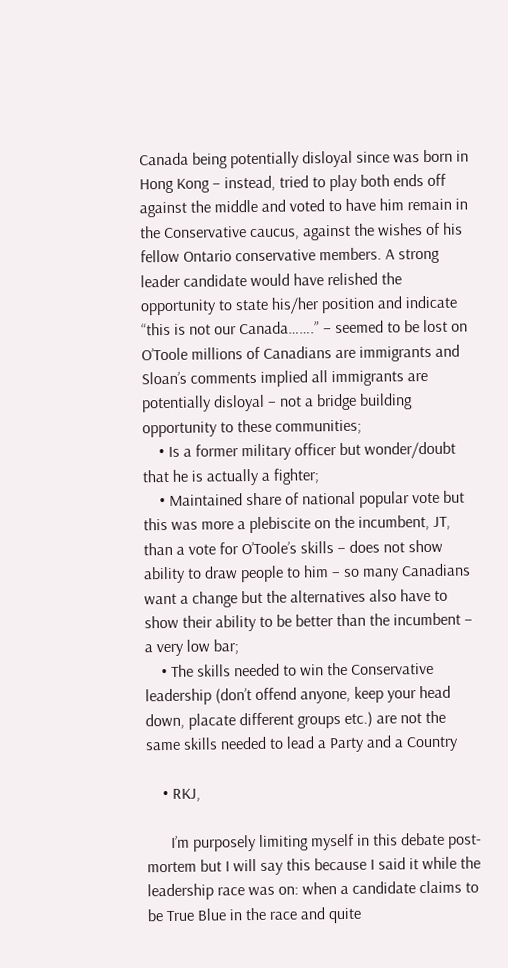Canada being potentially disloyal since was born in Hong Kong – instead, tried to play both ends off against the middle and voted to have him remain in the Conservative caucus, against the wishes of his fellow Ontario conservative members. A strong leader candidate would have relished the opportunity to state his/her position and indicate “this is not our Canada…….” – seemed to be lost on O’Toole millions of Canadians are immigrants and Sloan’s comments implied all immigrants are potentially disloyal – not a bridge building opportunity to these communities;
    • Is a former military officer but wonder/doubt that he is actually a fighter;
    • Maintained share of national popular vote but this was more a plebiscite on the incumbent, JT, than a vote for O’Toole’s skills – does not show ability to draw people to him – so many Canadians want a change but the alternatives also have to show their ability to be better than the incumbent – a very low bar;
    • The skills needed to win the Conservative leadership (don’t offend anyone, keep your head down, placate different groups etc.) are not the same skills needed to lead a Party and a Country

    • RKJ,

      I’m purposely limiting myself in this debate post-mortem but I will say this because I said it while the leadership race was on: when a candidate claims to be True Blue in the race and quite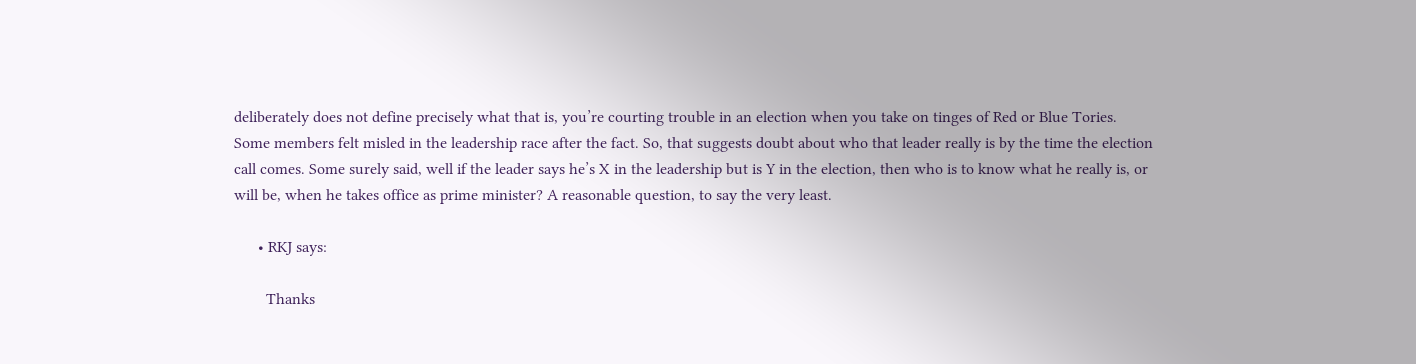deliberately does not define precisely what that is, you’re courting trouble in an election when you take on tinges of Red or Blue Tories. Some members felt misled in the leadership race after the fact. So, that suggests doubt about who that leader really is by the time the election call comes. Some surely said, well if the leader says he’s X in the leadership but is Y in the election, then who is to know what he really is, or will be, when he takes office as prime minister? A reasonable question, to say the very least.

      • RKJ says:

        Thanks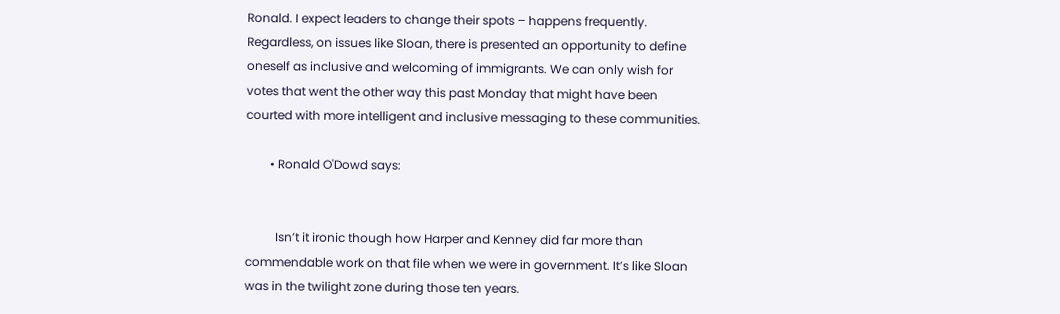Ronald. I expect leaders to change their spots – happens frequently. Regardless, on issues like Sloan, there is presented an opportunity to define oneself as inclusive and welcoming of immigrants. We can only wish for votes that went the other way this past Monday that might have been courted with more intelligent and inclusive messaging to these communities.

        • Ronald O'Dowd says:


          Isn’t it ironic though how Harper and Kenney did far more than commendable work on that file when we were in government. It’s like Sloan was in the twilight zone during those ten years.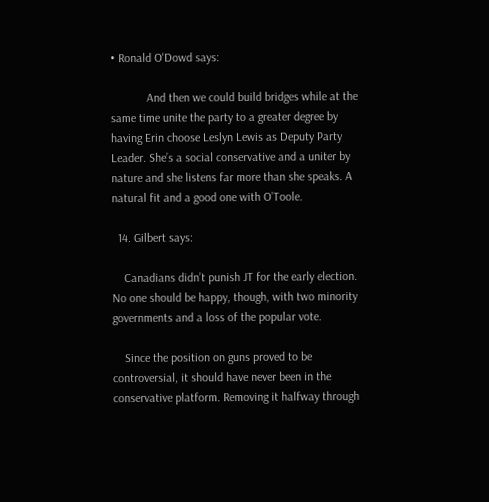• Ronald O'Dowd says:

            And then we could build bridges while at the same time unite the party to a greater degree by having Erin choose Leslyn Lewis as Deputy Party Leader. She’s a social conservative and a uniter by nature and she listens far more than she speaks. A natural fit and a good one with O’Toole.

  14. Gilbert says:

    Canadians didn’t punish JT for the early election. No one should be happy, though, with two minority governments and a loss of the popular vote.

    Since the position on guns proved to be controversial, it should have never been in the conservative platform. Removing it halfway through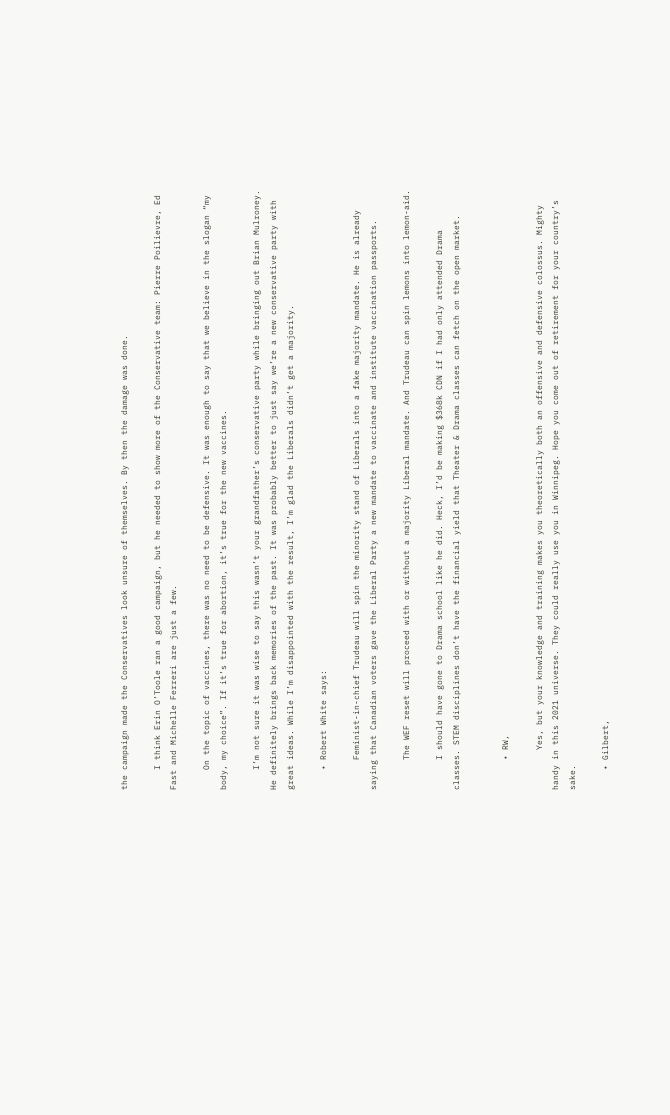the campaign made the Conservatives look unsure of themselves. By then the damage was done.

    I think Erin O’Toole ran a good campaign, but he needed to show more of the Conservative team: Pierre Poilievre, Ed Fast and Michelle Ferreri are just a few.

    On the topic of vaccines, there was no need to be defensive. It was enough to say that we believe in the slogan “my body, my choice”. If it’s true for abortion, it’s true for the new vaccines.

    I’m not sure it was wise to say this wasn’t your grandfather’s conservative party while bringing out Brian Mulroney. He definitely brings back memories of the past. It was probably better to just say we’re a new conservative party with great ideas. While I’m disappointed with the result, I’m glad the Liberals didn’t get a majority.

    • Robert White says:

      Feminist-in-chief Trudeau will spin the minority stand of Liberals into a fake majority mandate. He is already saying that Canadian voters gave the Liberal Party a new mandate to vaccinate and institute vaccination passports.

      The WEF reset will proceed with or without a majority Liberal mandate. And Trudeau can spin lemons into lemon-aid.

      I should have gone to Drama school like he did. Heck, I’d be making $368k CDN if I had only attended Drama classes. STEM disciplines don’t have the financial yield that Theater & Drama classes can fetch on the open market.


      • RW,

        Yes, but your knowledge and training makes you theoretically both an offensive and defensive colossus. Mighty handy in this 2021 universe. They could really use you in Winnipeg. Hope you come out of retirement for your country’s sake.

    • Gilbert,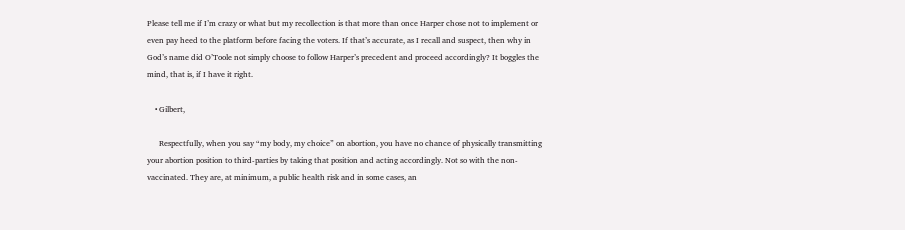Please tell me if I’m crazy or what but my recollection is that more than once Harper chose not to implement or even pay heed to the platform before facing the voters. If that’s accurate, as I recall and suspect, then why in God’s name did O’Toole not simply choose to follow Harper’s precedent and proceed accordingly? It boggles the mind, that is, if I have it right.

    • Gilbert,

      Respectfully, when you say “my body, my choice” on abortion, you have no chance of physically transmitting your abortion position to third-parties by taking that position and acting accordingly. Not so with the non-vaccinated. They are, at minimum, a public health risk and in some cases, an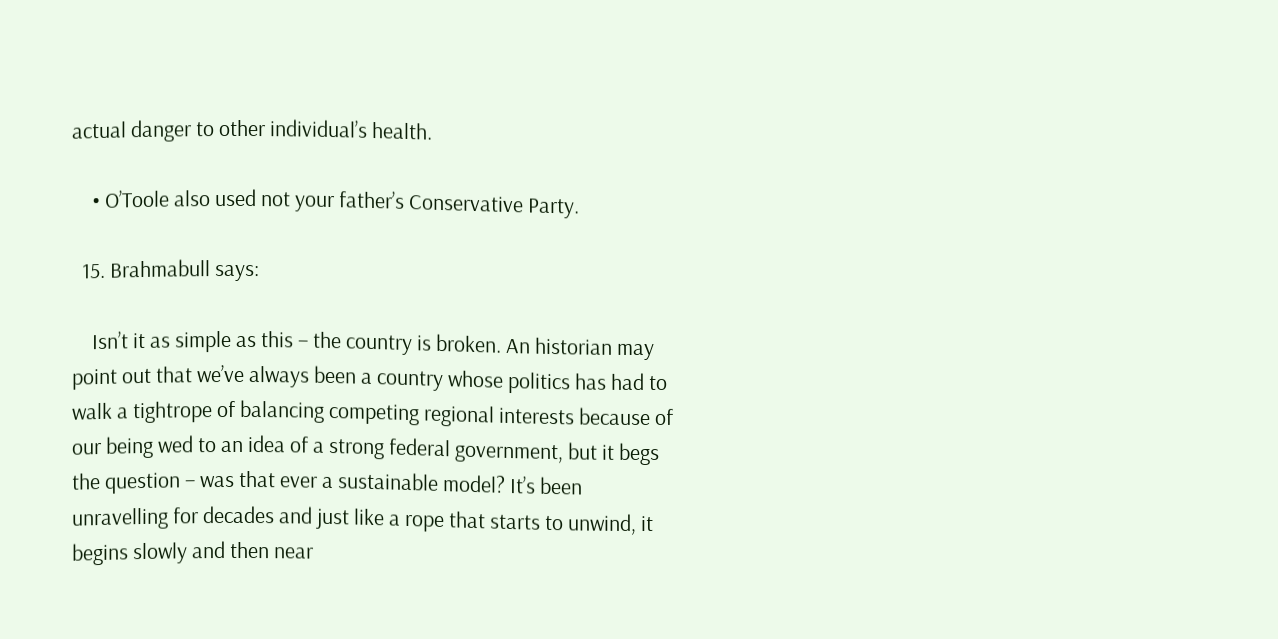actual danger to other individual’s health.

    • O’Toole also used not your father’s Conservative Party.

  15. Brahmabull says:

    Isn’t it as simple as this – the country is broken. An historian may point out that we’ve always been a country whose politics has had to walk a tightrope of balancing competing regional interests because of our being wed to an idea of a strong federal government, but it begs the question – was that ever a sustainable model? It’s been unravelling for decades and just like a rope that starts to unwind, it begins slowly and then near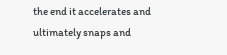the end it accelerates and ultimately snaps and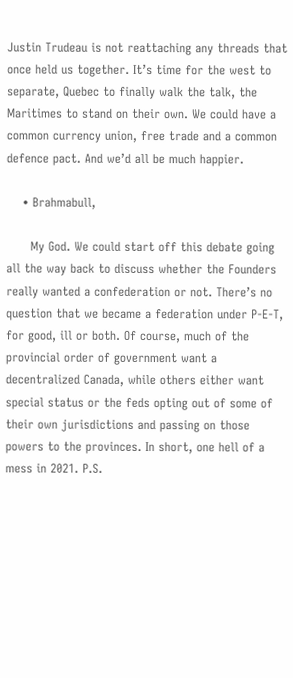Justin Trudeau is not reattaching any threads that once held us together. It’s time for the west to separate, Quebec to finally walk the talk, the Maritimes to stand on their own. We could have a common currency union, free trade and a common defence pact. And we’d all be much happier.

    • Brahmabull,

      My God. We could start off this debate going all the way back to discuss whether the Founders really wanted a confederation or not. There’s no question that we became a federation under P-E-T, for good, ill or both. Of course, much of the provincial order of government want a decentralized Canada, while others either want special status or the feds opting out of some of their own jurisdictions and passing on those powers to the provinces. In short, one hell of a mess in 2021. P.S.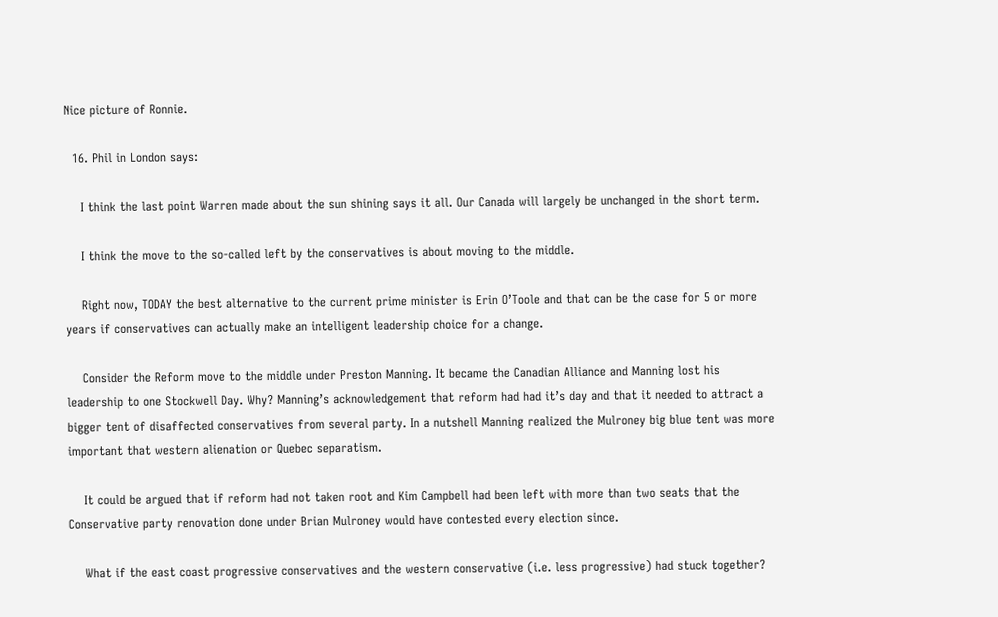Nice picture of Ronnie.

  16. Phil in London says:

    I think the last point Warren made about the sun shining says it all. Our Canada will largely be unchanged in the short term.

    I think the move to the so-called left by the conservatives is about moving to the middle.

    Right now, TODAY the best alternative to the current prime minister is Erin O’Toole and that can be the case for 5 or more years if conservatives can actually make an intelligent leadership choice for a change.

    Consider the Reform move to the middle under Preston Manning. It became the Canadian Alliance and Manning lost his leadership to one Stockwell Day. Why? Manning’s acknowledgement that reform had had it’s day and that it needed to attract a bigger tent of disaffected conservatives from several party. In a nutshell Manning realized the Mulroney big blue tent was more important that western alienation or Quebec separatism.

    It could be argued that if reform had not taken root and Kim Campbell had been left with more than two seats that the Conservative party renovation done under Brian Mulroney would have contested every election since.

    What if the east coast progressive conservatives and the western conservative (i.e. less progressive) had stuck together?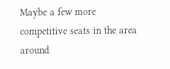Maybe a few more competitive seats in the area around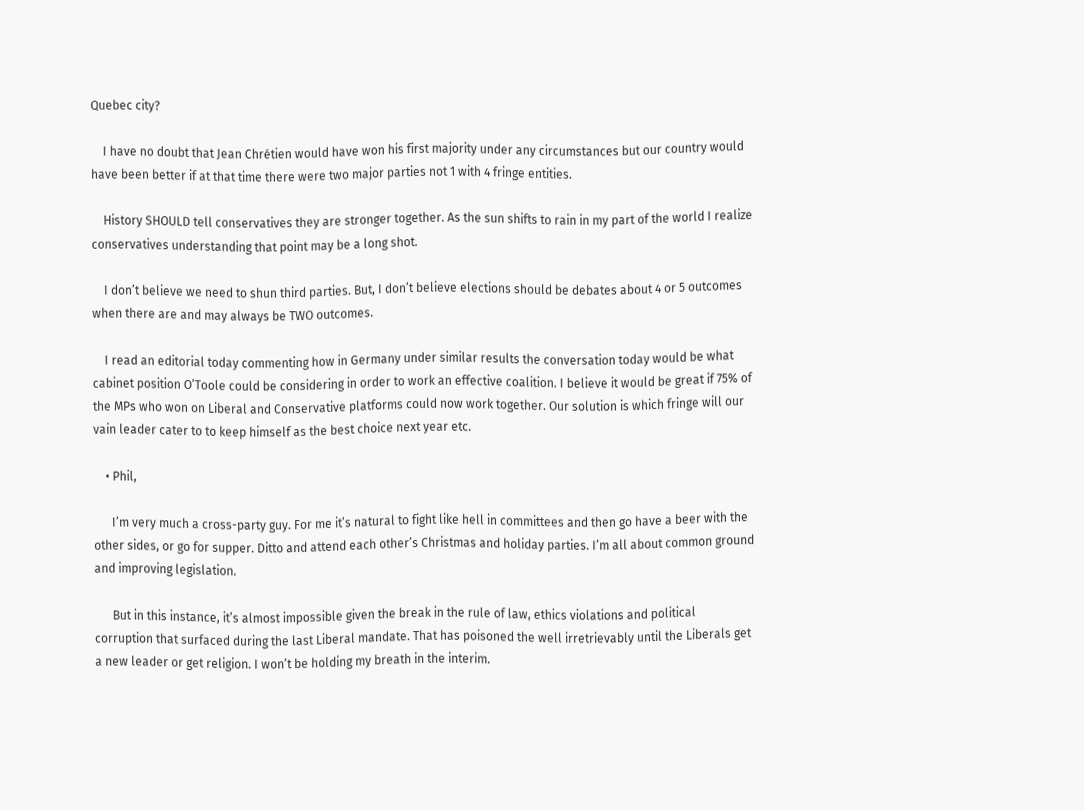Quebec city?

    I have no doubt that Jean Chrétien would have won his first majority under any circumstances but our country would have been better if at that time there were two major parties not 1 with 4 fringe entities.

    History SHOULD tell conservatives they are stronger together. As the sun shifts to rain in my part of the world I realize conservatives understanding that point may be a long shot.

    I don’t believe we need to shun third parties. But, I don’t believe elections should be debates about 4 or 5 outcomes when there are and may always be TWO outcomes.

    I read an editorial today commenting how in Germany under similar results the conversation today would be what cabinet position O’Toole could be considering in order to work an effective coalition. I believe it would be great if 75% of the MPs who won on Liberal and Conservative platforms could now work together. Our solution is which fringe will our vain leader cater to to keep himself as the best choice next year etc.

    • Phil,

      I’m very much a cross-party guy. For me it’s natural to fight like hell in committees and then go have a beer with the other sides, or go for supper. Ditto and attend each other’s Christmas and holiday parties. I’m all about common ground and improving legislation.

      But in this instance, it’s almost impossible given the break in the rule of law, ethics violations and political corruption that surfaced during the last Liberal mandate. That has poisoned the well irretrievably until the Liberals get a new leader or get religion. I won’t be holding my breath in the interim.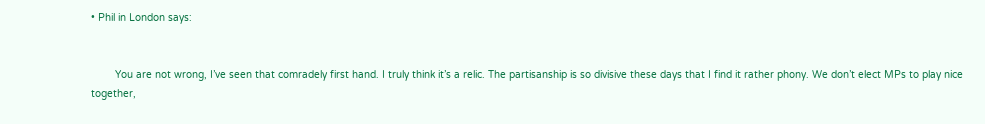• Phil in London says:


        You are not wrong, I’ve seen that comradely first hand. I truly think it’s a relic. The partisanship is so divisive these days that I find it rather phony. We don’t elect MPs to play nice together,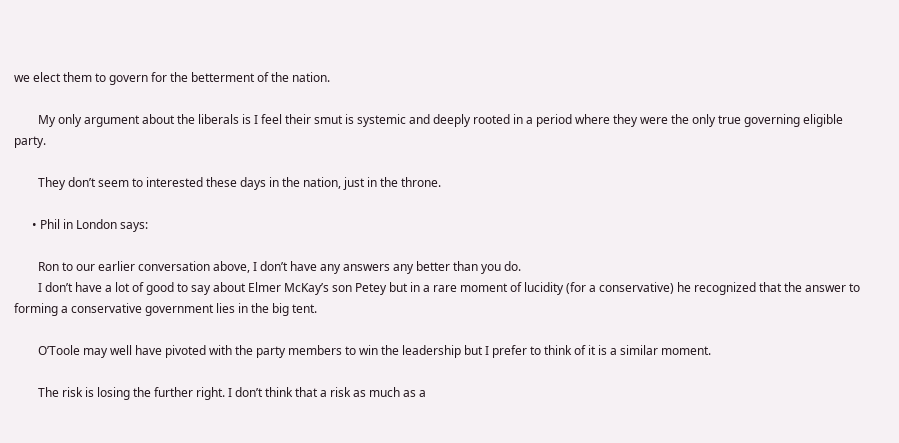we elect them to govern for the betterment of the nation.

        My only argument about the liberals is I feel their smut is systemic and deeply rooted in a period where they were the only true governing eligible party.

        They don’t seem to interested these days in the nation, just in the throne.

      • Phil in London says:

        Ron to our earlier conversation above, I don’t have any answers any better than you do.
        I don’t have a lot of good to say about Elmer McKay’s son Petey but in a rare moment of lucidity (for a conservative) he recognized that the answer to forming a conservative government lies in the big tent.

        O’Toole may well have pivoted with the party members to win the leadership but I prefer to think of it is a similar moment.

        The risk is losing the further right. I don’t think that a risk as much as a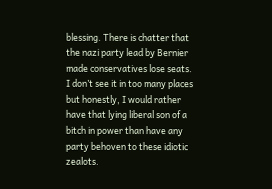blessing. There is chatter that the nazi party lead by Bernier made conservatives lose seats. I don’t see it in too many places but honestly, I would rather have that lying liberal son of a bitch in power than have any party behoven to these idiotic zealots.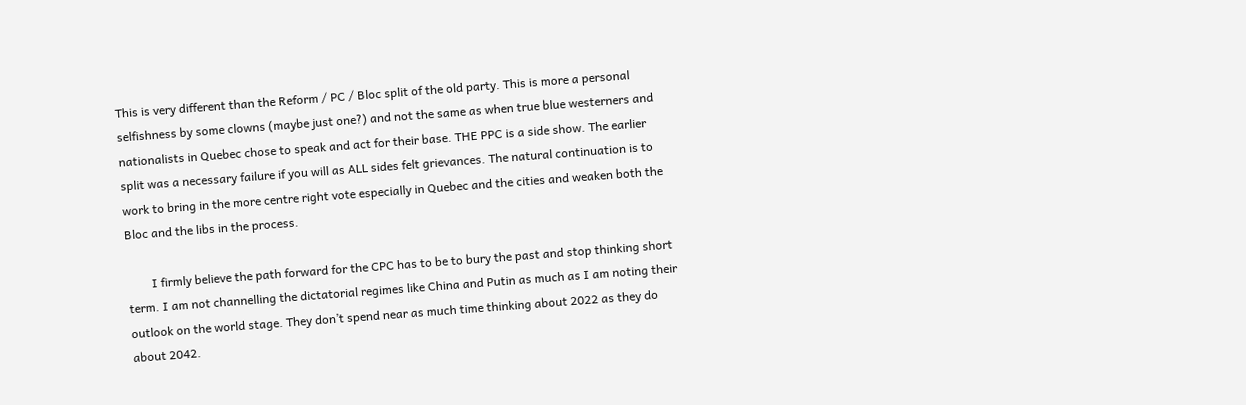This is very different than the Reform / PC / Bloc split of the old party. This is more a personal selfishness by some clowns (maybe just one?) and not the same as when true blue westerners and nationalists in Quebec chose to speak and act for their base. THE PPC is a side show. The earlier split was a necessary failure if you will as ALL sides felt grievances. The natural continuation is to work to bring in the more centre right vote especially in Quebec and the cities and weaken both the Bloc and the libs in the process.

        I firmly believe the path forward for the CPC has to be to bury the past and stop thinking short term. I am not channelling the dictatorial regimes like China and Putin as much as I am noting their outlook on the world stage. They don’t spend near as much time thinking about 2022 as they do about 2042.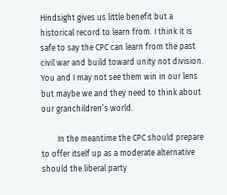Hindsight gives us little benefit but a historical record to learn from. I think it is safe to say the CPC can learn from the past civil war and build toward unity not division. You and I may not see them win in our lens but maybe we and they need to think about our granchildren’s world.

        In the meantime the CPC should prepare to offer itself up as a moderate alternative should the liberal party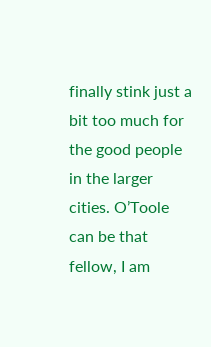finally stink just a bit too much for the good people in the larger cities. O’Toole can be that fellow, I am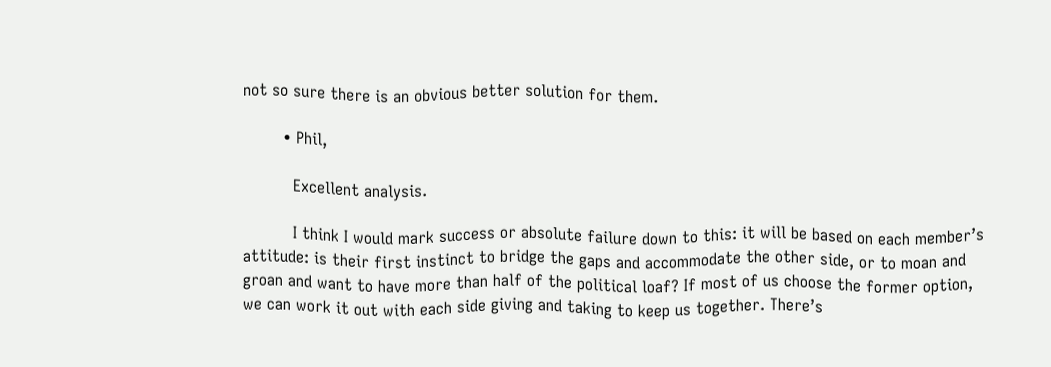not so sure there is an obvious better solution for them.

        • Phil,

          Excellent analysis.

          I think I would mark success or absolute failure down to this: it will be based on each member’s attitude: is their first instinct to bridge the gaps and accommodate the other side, or to moan and groan and want to have more than half of the political loaf? If most of us choose the former option, we can work it out with each side giving and taking to keep us together. There’s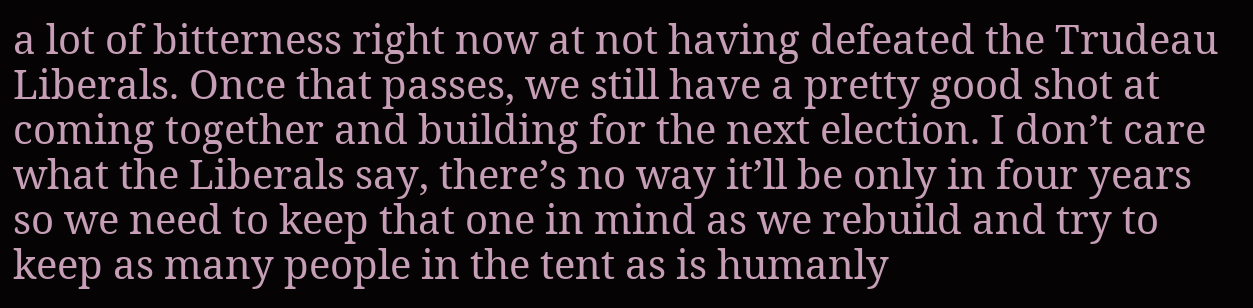a lot of bitterness right now at not having defeated the Trudeau Liberals. Once that passes, we still have a pretty good shot at coming together and building for the next election. I don’t care what the Liberals say, there’s no way it’ll be only in four years so we need to keep that one in mind as we rebuild and try to keep as many people in the tent as is humanly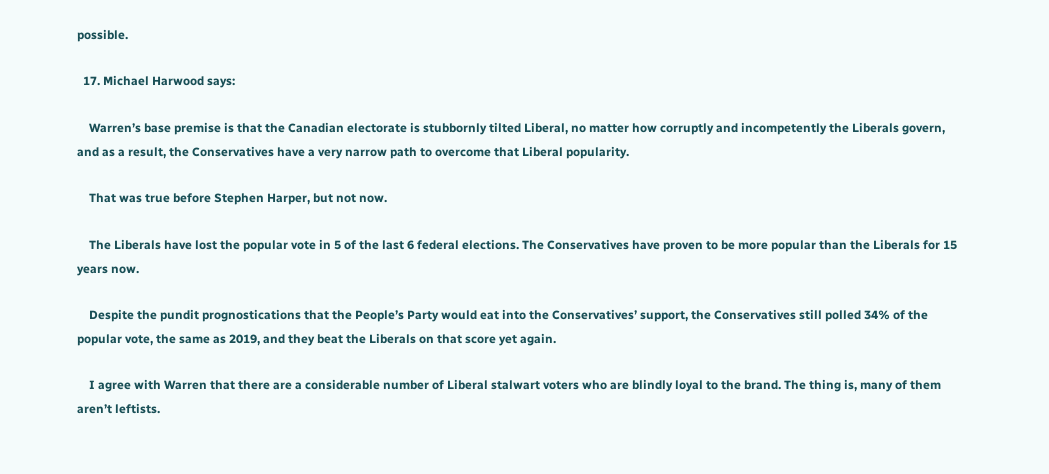possible.

  17. Michael Harwood says:

    Warren’s base premise is that the Canadian electorate is stubbornly tilted Liberal, no matter how corruptly and incompetently the Liberals govern, and as a result, the Conservatives have a very narrow path to overcome that Liberal popularity.

    That was true before Stephen Harper, but not now.

    The Liberals have lost the popular vote in 5 of the last 6 federal elections. The Conservatives have proven to be more popular than the Liberals for 15 years now.

    Despite the pundit prognostications that the People’s Party would eat into the Conservatives’ support, the Conservatives still polled 34% of the popular vote, the same as 2019, and they beat the Liberals on that score yet again.

    I agree with Warren that there are a considerable number of Liberal stalwart voters who are blindly loyal to the brand. The thing is, many of them aren’t leftists.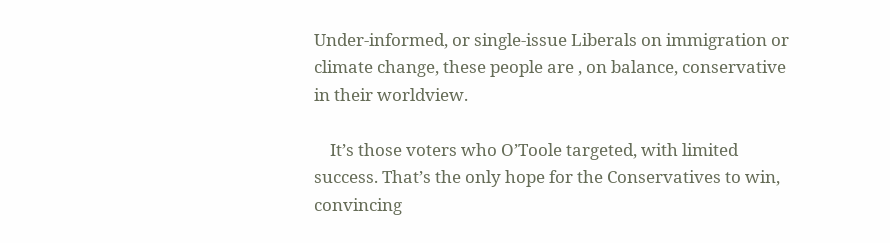Under-informed, or single-issue Liberals on immigration or climate change, these people are , on balance, conservative in their worldview.

    It’s those voters who O’Toole targeted, with limited success. That’s the only hope for the Conservatives to win, convincing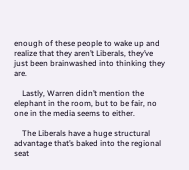enough of these people to wake up and realize that they aren’t Liberals, they’ve just been brainwashed into thinking they are.

    Lastly, Warren didn’t mention the elephant in the room, but to be fair, no one in the media seems to either.

    The Liberals have a huge structural advantage that’s baked into the regional seat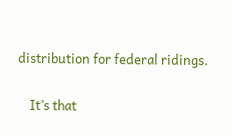distribution for federal ridings.

    It’s that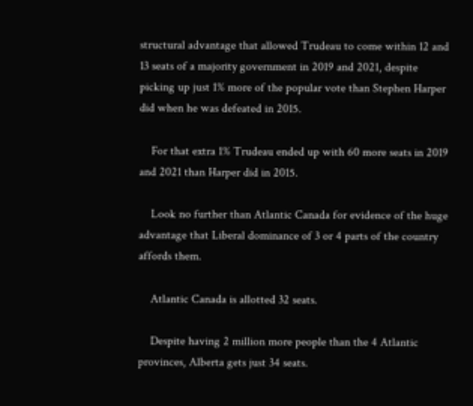structural advantage that allowed Trudeau to come within 12 and 13 seats of a majority government in 2019 and 2021, despite picking up just 1% more of the popular vote than Stephen Harper did when he was defeated in 2015.

    For that extra 1% Trudeau ended up with 60 more seats in 2019 and 2021 than Harper did in 2015.

    Look no further than Atlantic Canada for evidence of the huge advantage that Liberal dominance of 3 or 4 parts of the country affords them.

    Atlantic Canada is allotted 32 seats.

    Despite having 2 million more people than the 4 Atlantic provinces, Alberta gets just 34 seats.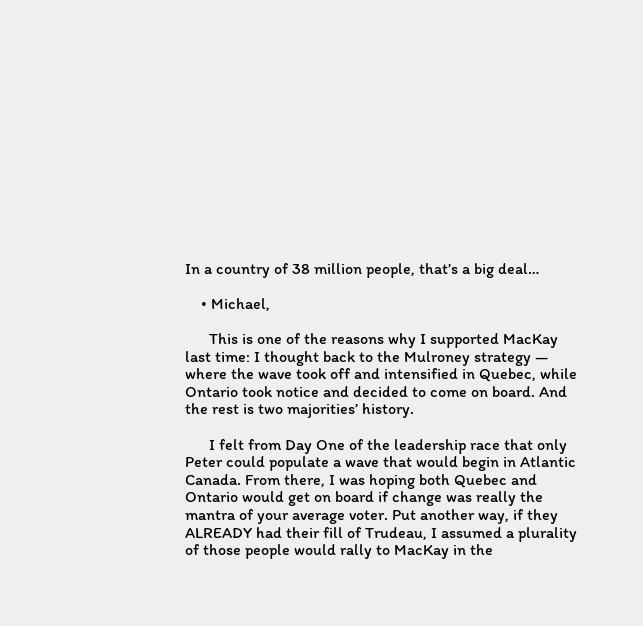In a country of 38 million people, that’s a big deal…

    • Michael,

      This is one of the reasons why I supported MacKay last time: I thought back to the Mulroney strategy — where the wave took off and intensified in Quebec, while Ontario took notice and decided to come on board. And the rest is two majorities’ history.

      I felt from Day One of the leadership race that only Peter could populate a wave that would begin in Atlantic Canada. From there, I was hoping both Quebec and Ontario would get on board if change was really the mantra of your average voter. Put another way, if they ALREADY had their fill of Trudeau, I assumed a plurality of those people would rally to MacKay in the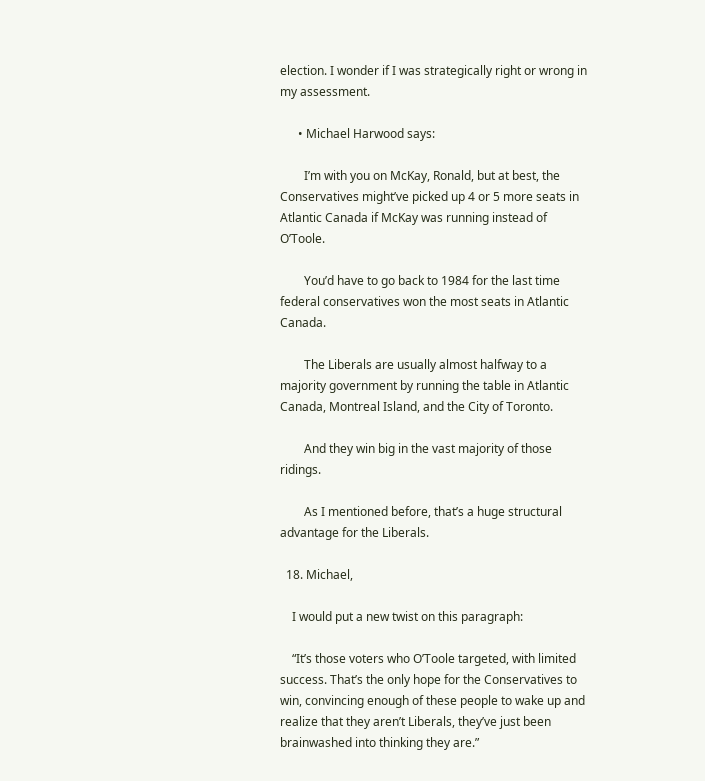election. I wonder if I was strategically right or wrong in my assessment.

      • Michael Harwood says:

        I’m with you on McKay, Ronald, but at best, the Conservatives might’ve picked up 4 or 5 more seats in Atlantic Canada if McKay was running instead of O’Toole.

        You’d have to go back to 1984 for the last time federal conservatives won the most seats in Atlantic Canada.

        The Liberals are usually almost halfway to a majority government by running the table in Atlantic Canada, Montreal Island, and the City of Toronto.

        And they win big in the vast majority of those ridings.

        As I mentioned before, that’s a huge structural advantage for the Liberals.

  18. Michael,

    I would put a new twist on this paragraph:

    “It’s those voters who O’Toole targeted, with limited success. That’s the only hope for the Conservatives to win, convincing enough of these people to wake up and realize that they aren’t Liberals, they’ve just been brainwashed into thinking they are.”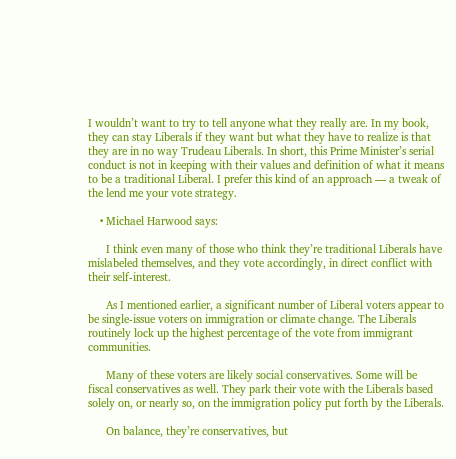I wouldn’t want to try to tell anyone what they really are. In my book, they can stay Liberals if they want but what they have to realize is that they are in no way Trudeau Liberals. In short, this Prime Minister’s serial conduct is not in keeping with their values and definition of what it means to be a traditional Liberal. I prefer this kind of an approach — a tweak of the lend me your vote strategy.

    • Michael Harwood says:

      I think even many of those who think they’re traditional Liberals have mislabeled themselves, and they vote accordingly, in direct conflict with their self-interest.

      As I mentioned earlier, a significant number of Liberal voters appear to be single-issue voters on immigration or climate change. The Liberals routinely lock up the highest percentage of the vote from immigrant communities.

      Many of these voters are likely social conservatives. Some will be fiscal conservatives as well. They park their vote with the Liberals based solely on, or nearly so, on the immigration policy put forth by the Liberals.

      On balance, they’re conservatives, but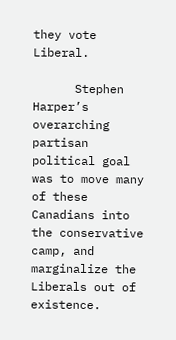they vote Liberal.

      Stephen Harper’s overarching partisan political goal was to move many of these Canadians into the conservative camp, and marginalize the Liberals out of existence.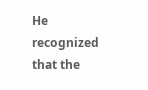He recognized that the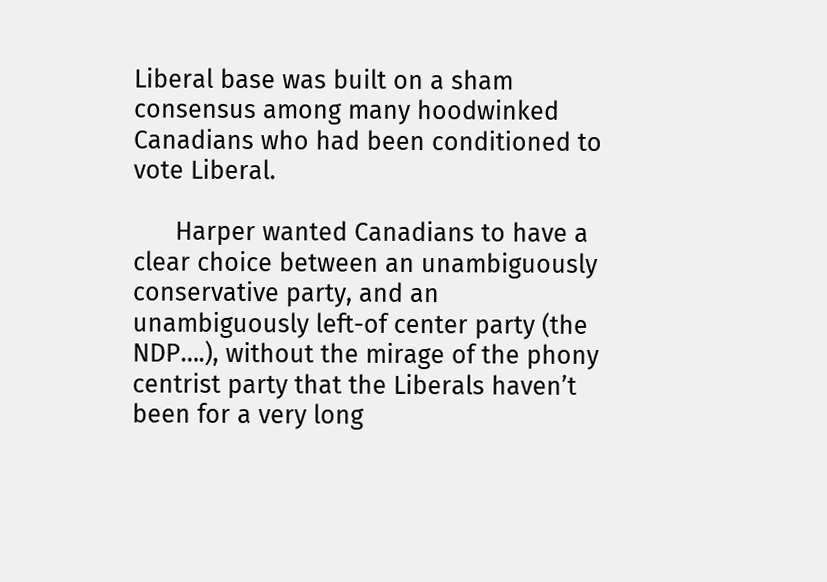Liberal base was built on a sham consensus among many hoodwinked Canadians who had been conditioned to vote Liberal.

      Harper wanted Canadians to have a clear choice between an unambiguously conservative party, and an unambiguously left-of center party (the NDP….), without the mirage of the phony centrist party that the Liberals haven’t been for a very long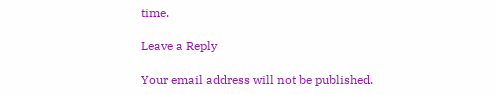time.

Leave a Reply

Your email address will not be published.